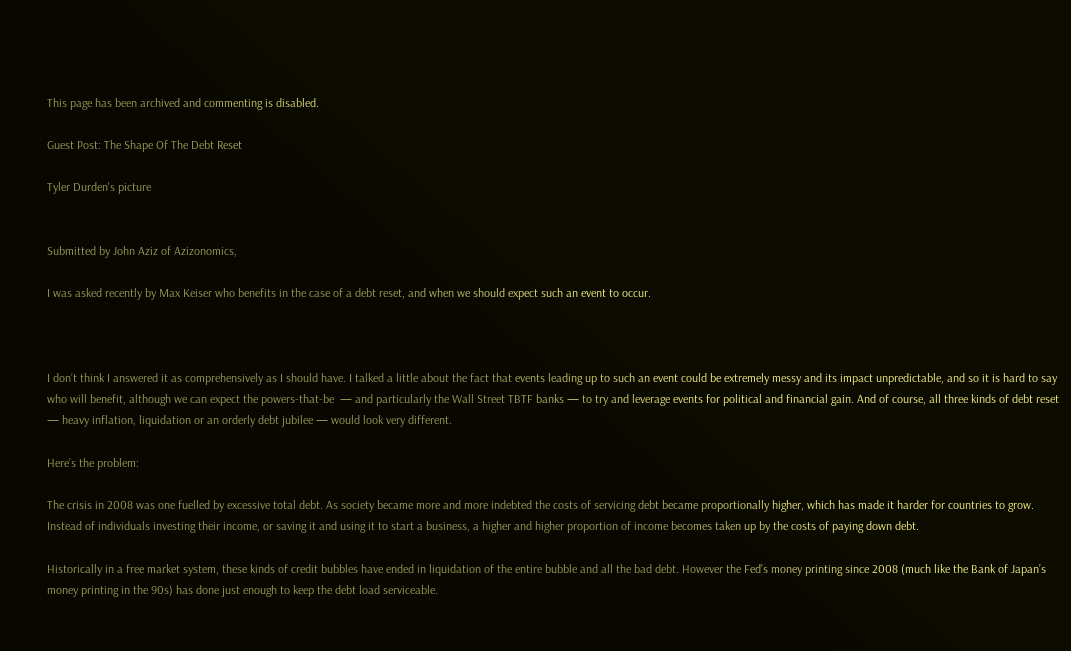This page has been archived and commenting is disabled.

Guest Post: The Shape Of The Debt Reset

Tyler Durden's picture


Submitted by John Aziz of Azizonomics,

I was asked recently by Max Keiser who benefits in the case of a debt reset, and when we should expect such an event to occur.



I don’t think I answered it as comprehensively as I should have. I talked a little about the fact that events leading up to such an event could be extremely messy and its impact unpredictable, and so it is hard to say who will benefit, although we can expect the powers-that-be  — and particularly the Wall Street TBTF banks — to try and leverage events for political and financial gain. And of course, all three kinds of debt reset — heavy inflation, liquidation or an orderly debt jubilee — would look very different.

Here’s the problem:

The crisis in 2008 was one fuelled by excessive total debt. As society became more and more indebted the costs of servicing debt became proportionally higher, which has made it harder for countries to grow. Instead of individuals investing their income, or saving it and using it to start a business, a higher and higher proportion of income becomes taken up by the costs of paying down debt.

Historically in a free market system, these kinds of credit bubbles have ended in liquidation of the entire bubble and all the bad debt. However the Fed’s money printing since 2008 (much like the Bank of Japan’s money printing in the 90s) has done just enough to keep the debt load serviceable.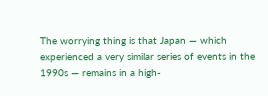The worrying thing is that Japan — which experienced a very similar series of events in the 1990s — remains in a high-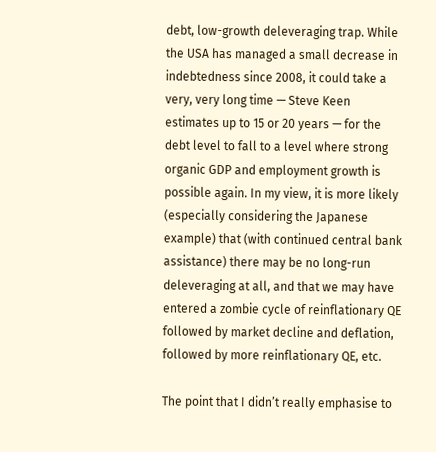debt, low-growth deleveraging trap. While the USA has managed a small decrease in indebtedness since 2008, it could take a very, very long time — Steve Keen estimates up to 15 or 20 years — for the debt level to fall to a level where strong organic GDP and employment growth is possible again. In my view, it is more likely (especially considering the Japanese example) that (with continued central bank assistance) there may be no long-run deleveraging at all, and that we may have entered a zombie cycle of reinflationary QE followed by market decline and deflation, followed by more reinflationary QE, etc.

The point that I didn’t really emphasise to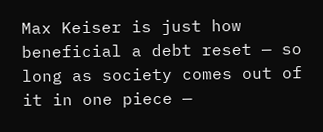Max Keiser is just how beneficial a debt reset — so long as society comes out of it in one piece —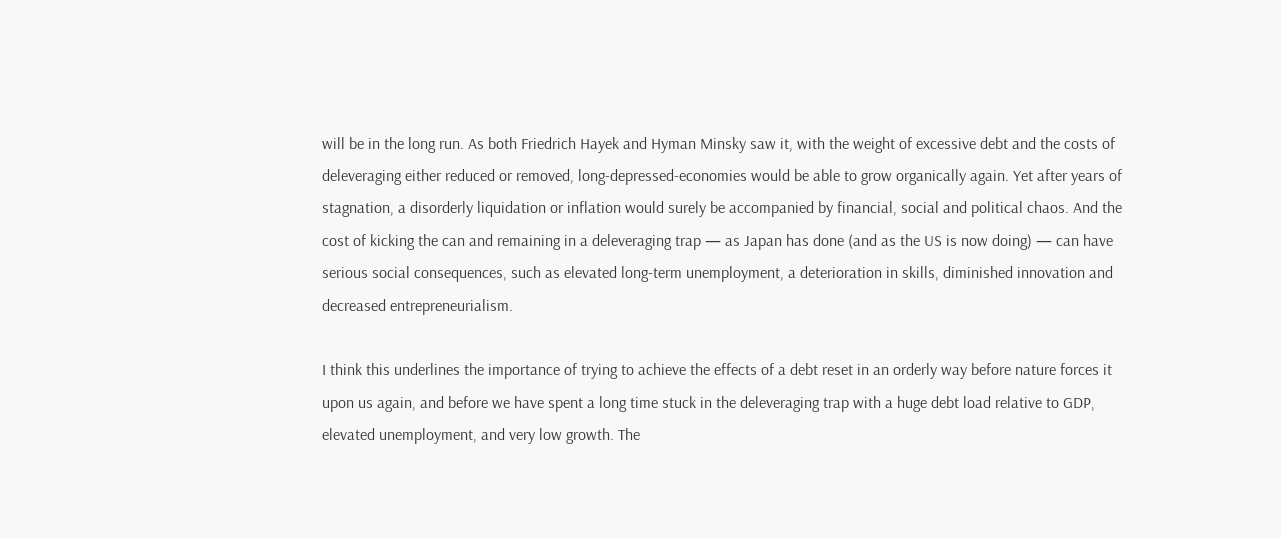will be in the long run. As both Friedrich Hayek and Hyman Minsky saw it, with the weight of excessive debt and the costs of deleveraging either reduced or removed, long-depressed-economies would be able to grow organically again. Yet after years of stagnation, a disorderly liquidation or inflation would surely be accompanied by financial, social and political chaos. And the cost of kicking the can and remaining in a deleveraging trap — as Japan has done (and as the US is now doing) — can have serious social consequences, such as elevated long-term unemployment, a deterioration in skills, diminished innovation and decreased entrepreneurialism.

I think this underlines the importance of trying to achieve the effects of a debt reset in an orderly way before nature forces it upon us again, and before we have spent a long time stuck in the deleveraging trap with a huge debt load relative to GDP, elevated unemployment, and very low growth. The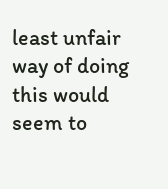least unfair way of doing this would seem to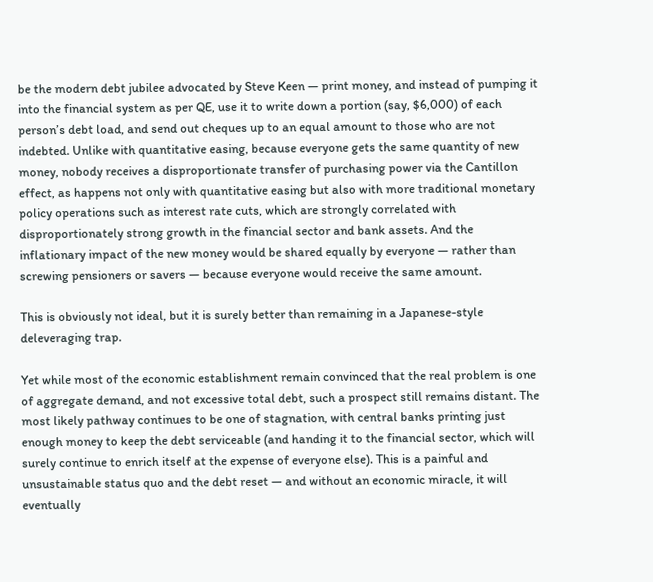be the modern debt jubilee advocated by Steve Keen — print money, and instead of pumping it into the financial system as per QE, use it to write down a portion (say, $6,000) of each person’s debt load, and send out cheques up to an equal amount to those who are not indebted. Unlike with quantitative easing, because everyone gets the same quantity of new money, nobody receives a disproportionate transfer of purchasing power via the Cantillon effect, as happens not only with quantitative easing but also with more traditional monetary policy operations such as interest rate cuts, which are strongly correlated with disproportionately strong growth in the financial sector and bank assets. And the inflationary impact of the new money would be shared equally by everyone — rather than screwing pensioners or savers — because everyone would receive the same amount.

This is obviously not ideal, but it is surely better than remaining in a Japanese-style deleveraging trap.

Yet while most of the economic establishment remain convinced that the real problem is one of aggregate demand, and not excessive total debt, such a prospect still remains distant. The most likely pathway continues to be one of stagnation, with central banks printing just enough money to keep the debt serviceable (and handing it to the financial sector, which will surely continue to enrich itself at the expense of everyone else). This is a painful and unsustainable status quo and the debt reset — and without an economic miracle, it will eventually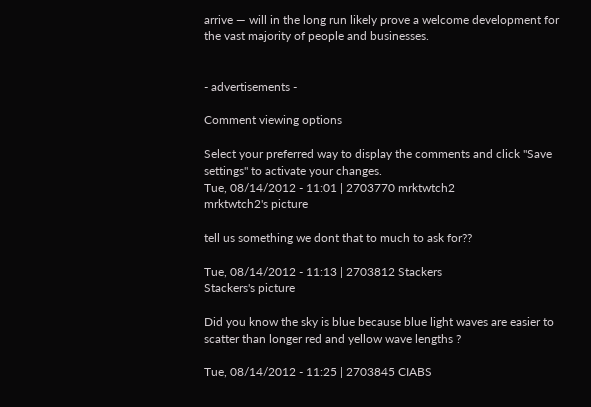arrive — will in the long run likely prove a welcome development for the vast majority of people and businesses.


- advertisements -

Comment viewing options

Select your preferred way to display the comments and click "Save settings" to activate your changes.
Tue, 08/14/2012 - 11:01 | 2703770 mrktwtch2
mrktwtch2's picture

tell us something we dont that to much to ask for??

Tue, 08/14/2012 - 11:13 | 2703812 Stackers
Stackers's picture

Did you know the sky is blue because blue light waves are easier to scatter than longer red and yellow wave lengths ?

Tue, 08/14/2012 - 11:25 | 2703845 CIABS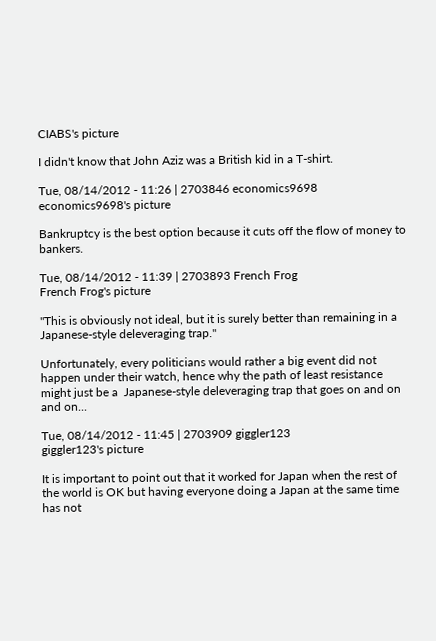CIABS's picture

I didn't know that John Aziz was a British kid in a T-shirt.

Tue, 08/14/2012 - 11:26 | 2703846 economics9698
economics9698's picture

Bankruptcy is the best option because it cuts off the flow of money to bankers.

Tue, 08/14/2012 - 11:39 | 2703893 French Frog
French Frog's picture

"This is obviously not ideal, but it is surely better than remaining in a Japanese-style deleveraging trap."

Unfortunately, every politicians would rather a big event did not happen under their watch, hence why the path of least resistance might just be a  Japanese-style deleveraging trap that goes on and on and on...

Tue, 08/14/2012 - 11:45 | 2703909 giggler123
giggler123's picture

It is important to point out that it worked for Japan when the rest of the world is OK but having everyone doing a Japan at the same time has not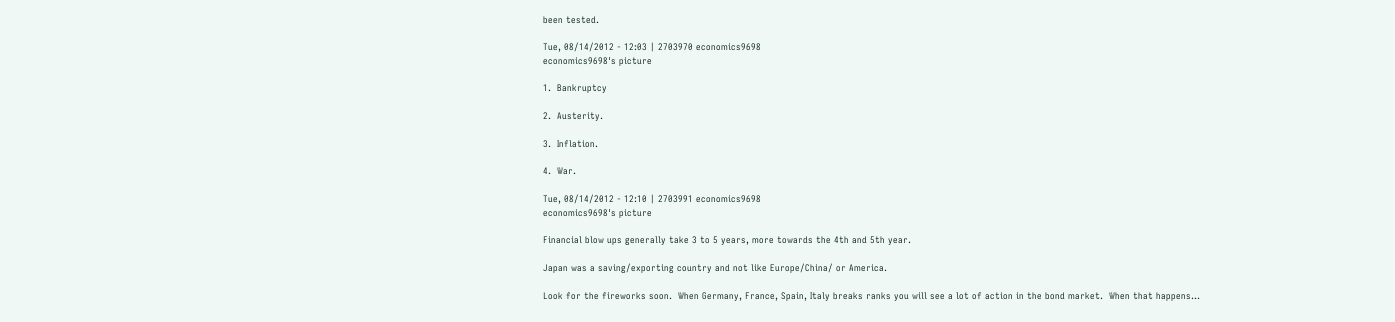been tested.

Tue, 08/14/2012 - 12:03 | 2703970 economics9698
economics9698's picture

1.  Bankruptcy

2.  Austerity.

3.  Inflation.

4.  War.

Tue, 08/14/2012 - 12:10 | 2703991 economics9698
economics9698's picture

Financial blow ups generally take 3 to 5 years, more towards the 4th and 5th year.

Japan was a saving/exporting country and not like Europe/China/ or America.

Look for the fireworks soon.  When Germany, France, Spain, Italy breaks ranks you will see a lot of action in the bond market.  When that happens…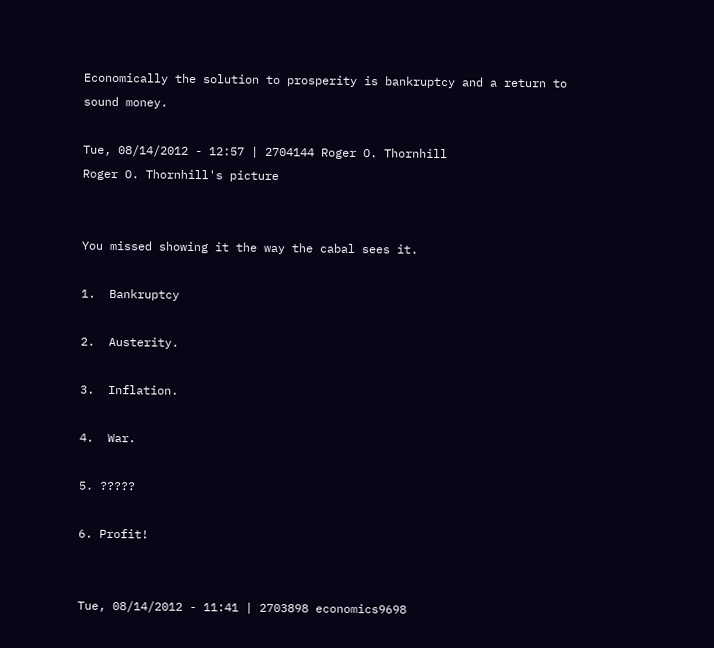Economically the solution to prosperity is bankruptcy and a return to sound money.

Tue, 08/14/2012 - 12:57 | 2704144 Roger O. Thornhill
Roger O. Thornhill's picture


You missed showing it the way the cabal sees it.

1.  Bankruptcy

2.  Austerity.

3.  Inflation.

4.  War.

5. ?????

6. Profit!


Tue, 08/14/2012 - 11:41 | 2703898 economics9698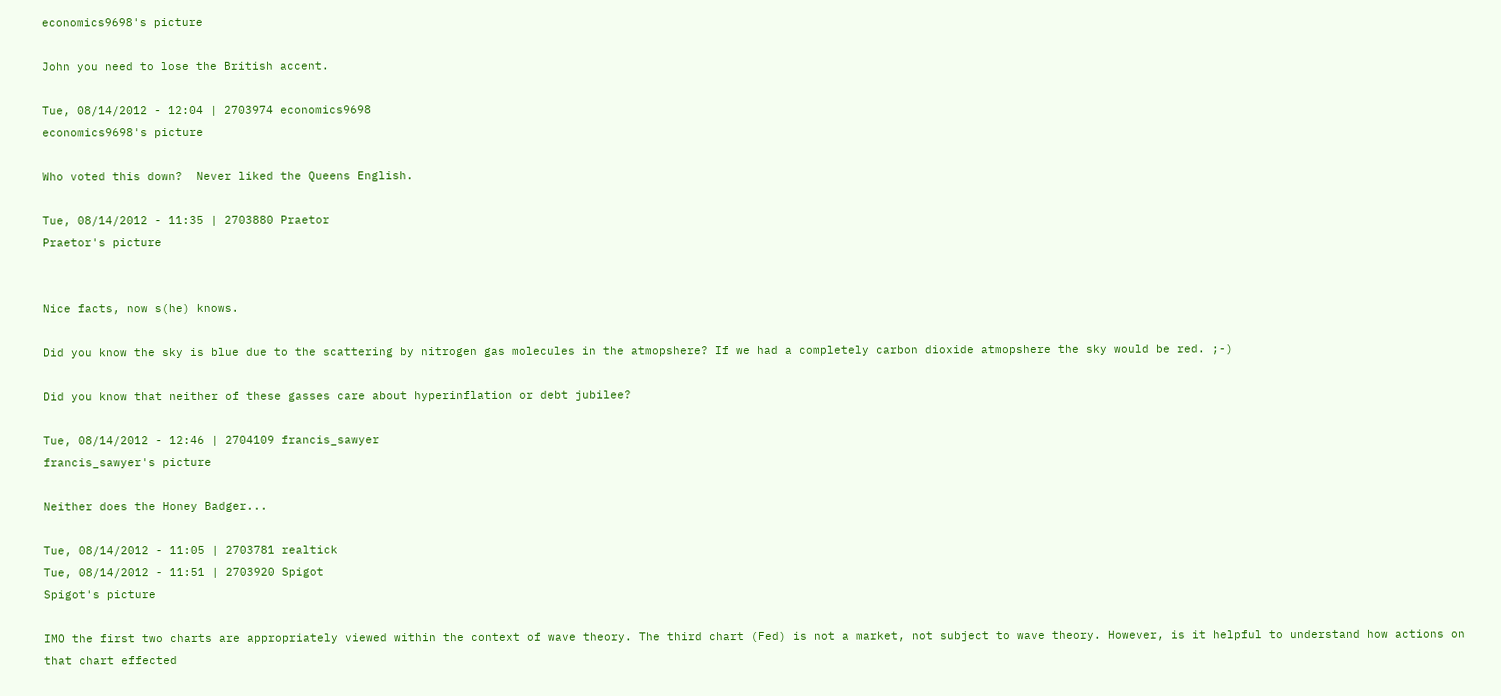economics9698's picture

John you need to lose the British accent.

Tue, 08/14/2012 - 12:04 | 2703974 economics9698
economics9698's picture

Who voted this down?  Never liked the Queens English.

Tue, 08/14/2012 - 11:35 | 2703880 Praetor
Praetor's picture


Nice facts, now s(he) knows.

Did you know the sky is blue due to the scattering by nitrogen gas molecules in the atmopshere? If we had a completely carbon dioxide atmopshere the sky would be red. ;-)

Did you know that neither of these gasses care about hyperinflation or debt jubilee?

Tue, 08/14/2012 - 12:46 | 2704109 francis_sawyer
francis_sawyer's picture

Neither does the Honey Badger...

Tue, 08/14/2012 - 11:05 | 2703781 realtick
Tue, 08/14/2012 - 11:51 | 2703920 Spigot
Spigot's picture

IMO the first two charts are appropriately viewed within the context of wave theory. The third chart (Fed) is not a market, not subject to wave theory. However, is it helpful to understand how actions on that chart effected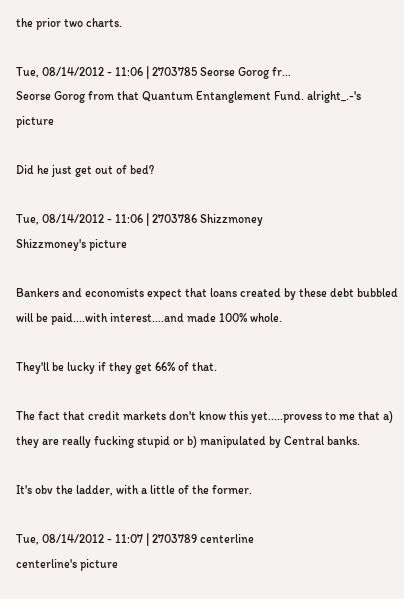the prior two charts.

Tue, 08/14/2012 - 11:06 | 2703785 Seorse Gorog fr...
Seorse Gorog from that Quantum Entanglement Fund. alright_.-'s picture

Did he just get out of bed?

Tue, 08/14/2012 - 11:06 | 2703786 Shizzmoney
Shizzmoney's picture

Bankers and economists expect that loans created by these debt bubbled will be paid....with interest....and made 100% whole.

They'll be lucky if they get 66% of that.

The fact that credit markets don't know this yet.....provess to me that a) they are really fucking stupid or b) manipulated by Central banks.

It's obv the ladder, with a little of the former.

Tue, 08/14/2012 - 11:07 | 2703789 centerline
centerline's picture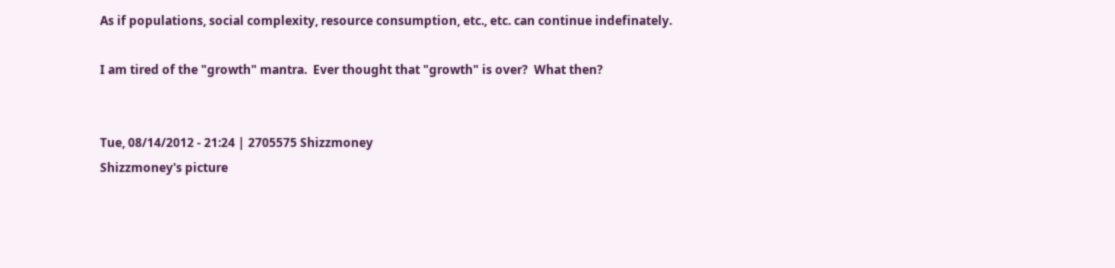As if populations, social complexity, resource consumption, etc., etc. can continue indefinately.

I am tired of the "growth" mantra.  Ever thought that "growth" is over?  What then?


Tue, 08/14/2012 - 21:24 | 2705575 Shizzmoney
Shizzmoney's picture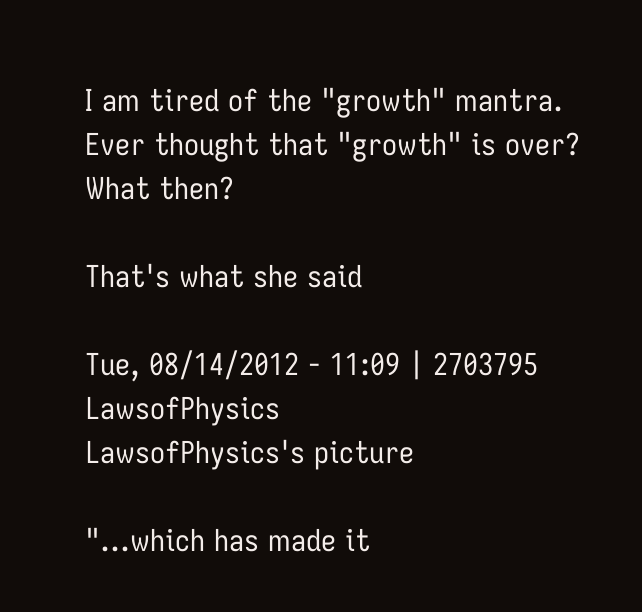I am tired of the "growth" mantra.  Ever thought that "growth" is over?  What then?

That's what she said

Tue, 08/14/2012 - 11:09 | 2703795 LawsofPhysics
LawsofPhysics's picture

"...which has made it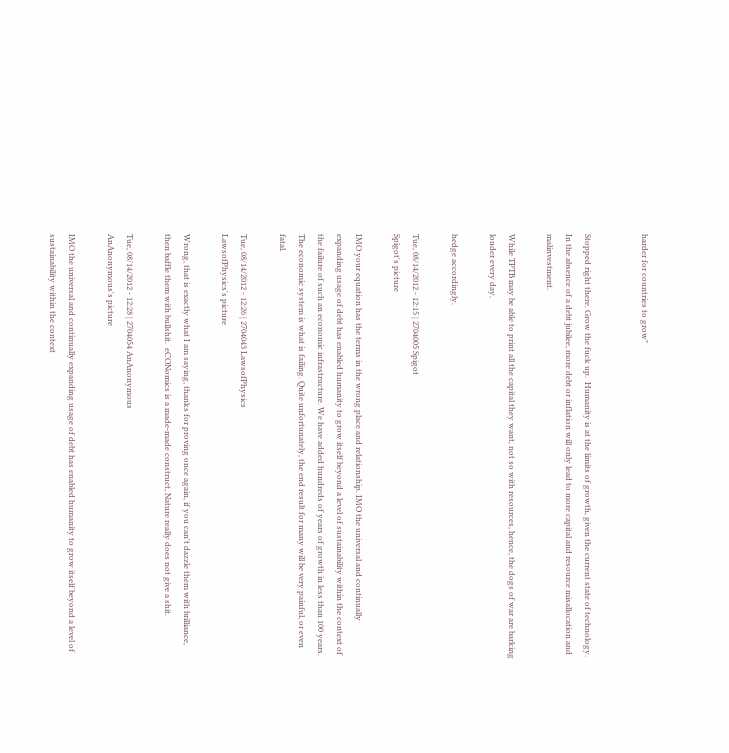harder for countries to grow"


Stopped right there. Grow the fuck up.  Humanity is at the limits of growth, given the current state of technology.  In the absence of a debt jubilee, more debt or inflation will only lead to more capital and resource misallocation and malinvestment.

While TPTB may be able to print all the capital they want, not so with resources, hence, the dogs of war are barking louder every day,

hedge accordingly.

Tue, 08/14/2012 - 12:15 | 2704005 Spigot
Spigot's picture

IMO your equation has the terms in the wrong place and relationship. IMO the universal and continually expanding usage of debt has enabled humanity to grow itself beyond a level of sustainability within the context of the failure of such an economic infrastructure. We have added hundreds of years of growth in less than 100 years. The economic system is what is failing. Quite unfortunately, the end result for many will be very painful, or even fatal.

Tue, 08/14/2012 - 12:26 | 2704043 LawsofPhysics
LawsofPhysics's picture

Wrong, that is exactly what I am saying, thanks for proving once again, if you can't dazzle them with brilliance, then baffle them with bullshit.  eCONomics is a made-made construct, Nature really does not give a shit.

Tue, 08/14/2012 - 12:28 | 2704054 AnAnonymous
AnAnonymous's picture

IMO the universal and continually expanding usage of debt has enabled humanity to grow itself beyond a level of sustainability within the context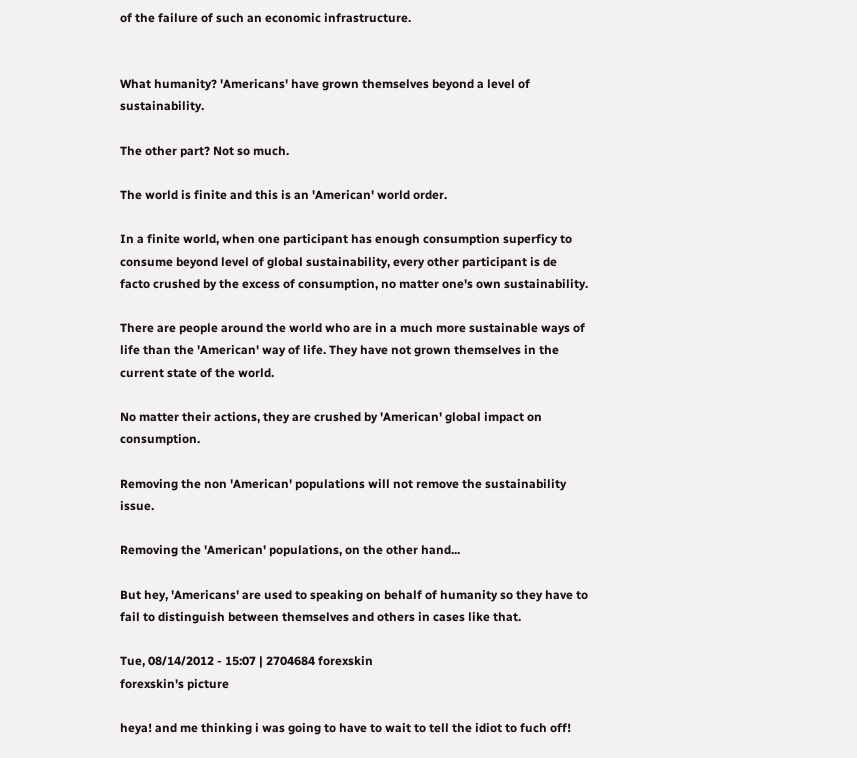of the failure of such an economic infrastructure.


What humanity? 'Americans' have grown themselves beyond a level of sustainability.

The other part? Not so much.

The world is finite and this is an 'American' world order.

In a finite world, when one participant has enough consumption superficy to consume beyond level of global sustainability, every other participant is de facto crushed by the excess of consumption, no matter one's own sustainability.

There are people around the world who are in a much more sustainable ways of life than the 'American' way of life. They have not grown themselves in the current state of the world.

No matter their actions, they are crushed by 'American' global impact on consumption.

Removing the non 'American' populations will not remove the sustainability issue.

Removing the 'American' populations, on the other hand...

But hey, 'Americans' are used to speaking on behalf of humanity so they have to fail to distinguish between themselves and others in cases like that.

Tue, 08/14/2012 - 15:07 | 2704684 forexskin
forexskin's picture

heya! and me thinking i was going to have to wait to tell the idiot to fuch off!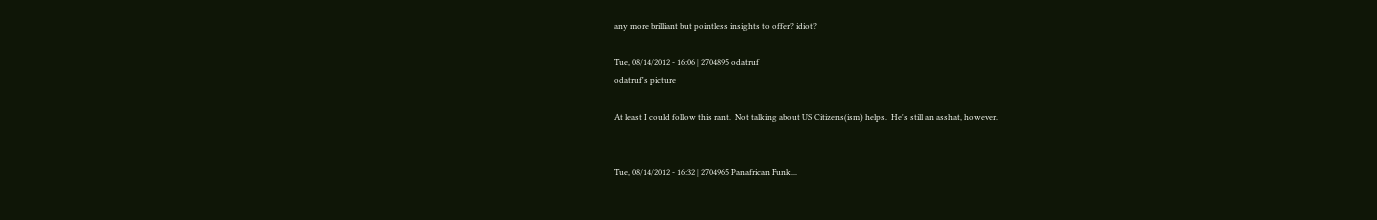any more brilliant but pointless insights to offer? idiot?

Tue, 08/14/2012 - 16:06 | 2704895 odatruf
odatruf's picture

At least I could follow this rant.  Not talking about US Citizens(ism) helps.  He's still an asshat, however.


Tue, 08/14/2012 - 16:32 | 2704965 Panafrican Funk...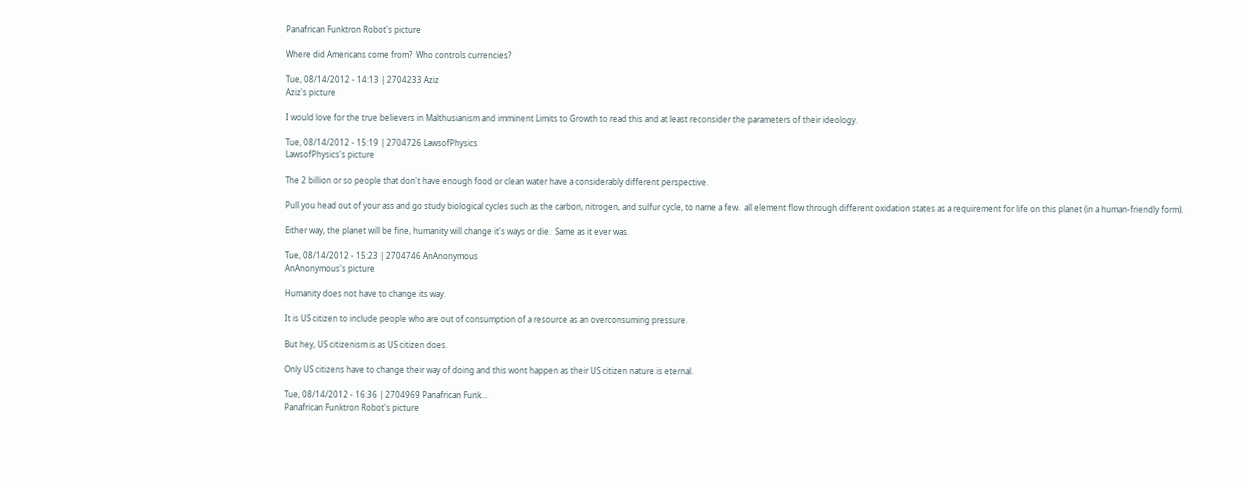Panafrican Funktron Robot's picture

Where did Americans come from?  Who controls currencies?

Tue, 08/14/2012 - 14:13 | 2704233 Aziz
Aziz's picture

I would love for the true believers in Malthusianism and imminent Limits to Growth to read this and at least reconsider the parameters of their ideology.

Tue, 08/14/2012 - 15:19 | 2704726 LawsofPhysics
LawsofPhysics's picture

The 2 billion or so people that don't have enough food or clean water have a considerably different perspective.

Pull you head out of your ass and go study biological cycles such as the carbon, nitrogen, and sulfur cycle, to name a few.  all element flow through different oxidation states as a requirement for life on this planet (in a human-friendly form).

Either way, the planet will be fine, humanity will change it's ways or die.  Same as it ever was.

Tue, 08/14/2012 - 15:23 | 2704746 AnAnonymous
AnAnonymous's picture

Humanity does not have to change its way.

It is US citizen to include people who are out of consumption of a resource as an overconsuming pressure.

But hey, US citizenism is as US citizen does.

Only US citizens have to change their way of doing and this wont happen as their US citizen nature is eternal.

Tue, 08/14/2012 - 16:36 | 2704969 Panafrican Funk...
Panafrican Funktron Robot's picture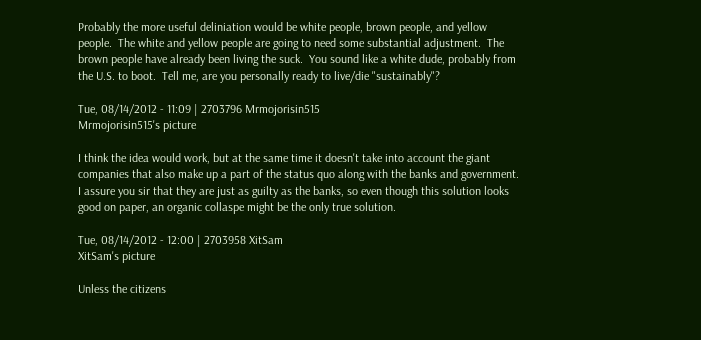Probably the more useful deliniation would be white people, brown people, and yellow people.  The white and yellow people are going to need some substantial adjustment.  The brown people have already been living the suck.  You sound like a white dude, probably from the U.S. to boot.  Tell me, are you personally ready to live/die "sustainably"?

Tue, 08/14/2012 - 11:09 | 2703796 Mrmojorisin515
Mrmojorisin515's picture

I think the idea would work, but at the same time it doesn't take into account the giant companies that also make up a part of the status quo along with the banks and government.  I assure you sir that they are just as guilty as the banks, so even though this solution looks good on paper, an organic collaspe might be the only true solution.

Tue, 08/14/2012 - 12:00 | 2703958 XitSam
XitSam's picture

Unless the citizens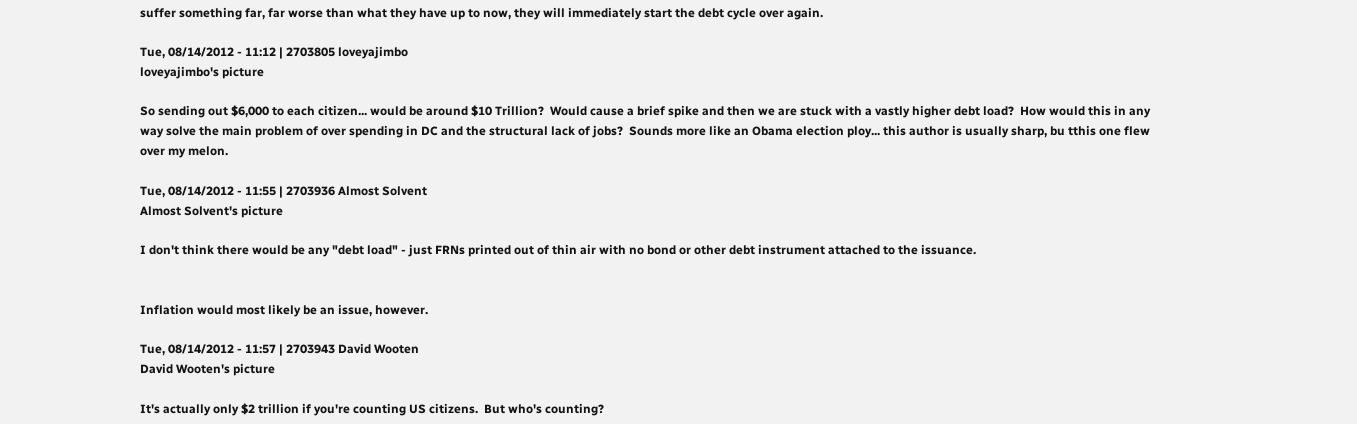suffer something far, far worse than what they have up to now, they will immediately start the debt cycle over again.

Tue, 08/14/2012 - 11:12 | 2703805 loveyajimbo
loveyajimbo's picture

So sending out $6,000 to each citizen... would be around $10 Trillion?  Would cause a brief spike and then we are stuck with a vastly higher debt load?  How would this in any way solve the main problem of over spending in DC and the structural lack of jobs?  Sounds more like an Obama election ploy... this author is usually sharp, bu tthis one flew over my melon.

Tue, 08/14/2012 - 11:55 | 2703936 Almost Solvent
Almost Solvent's picture

I don't think there would be any "debt load" - just FRNs printed out of thin air with no bond or other debt instrument attached to the issuance.


Inflation would most likely be an issue, however.

Tue, 08/14/2012 - 11:57 | 2703943 David Wooten
David Wooten's picture

It's actually only $2 trillion if you're counting US citizens.  But who's counting?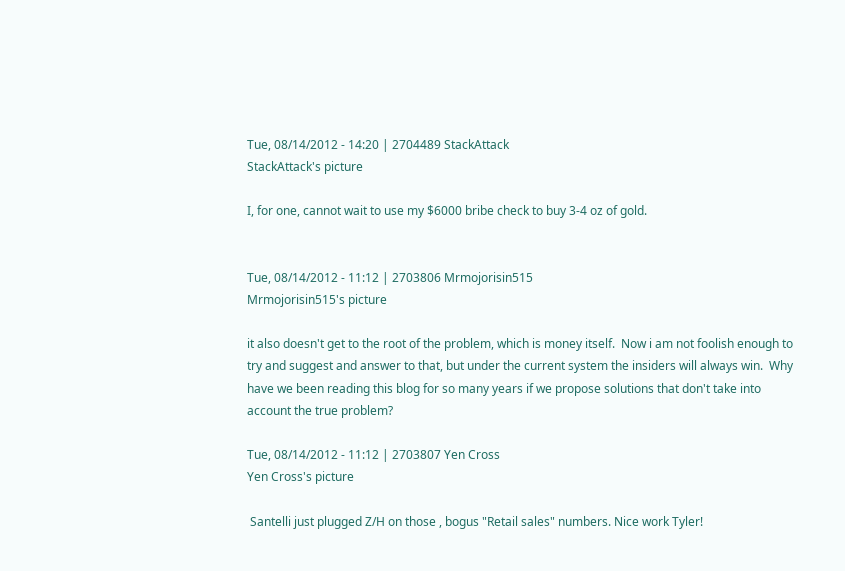Tue, 08/14/2012 - 14:20 | 2704489 StackAttack
StackAttack's picture

I, for one, cannot wait to use my $6000 bribe check to buy 3-4 oz of gold.


Tue, 08/14/2012 - 11:12 | 2703806 Mrmojorisin515
Mrmojorisin515's picture

it also doesn't get to the root of the problem, which is money itself.  Now i am not foolish enough to try and suggest and answer to that, but under the current system the insiders will always win.  Why have we been reading this blog for so many years if we propose solutions that don't take into account the true problem?

Tue, 08/14/2012 - 11:12 | 2703807 Yen Cross
Yen Cross's picture

 Santelli just plugged Z/H on those , bogus "Retail sales" numbers. Nice work Tyler!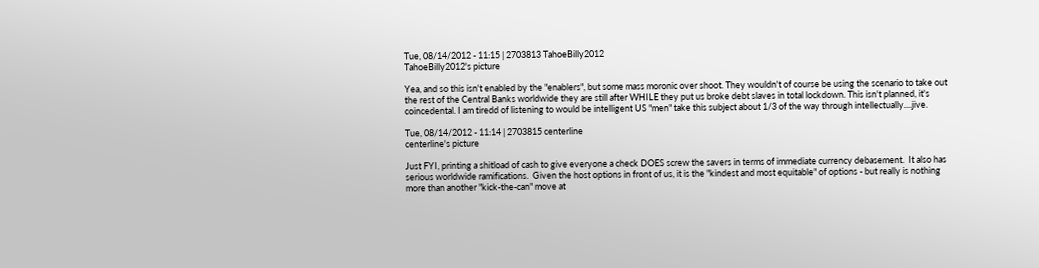Tue, 08/14/2012 - 11:15 | 2703813 TahoeBilly2012
TahoeBilly2012's picture

Yea, and so this isn't enabled by the "enablers", but some mass moronic over shoot. They wouldn't of course be using the scenario to take out the rest of the Central Banks worldwide they are still after WHILE they put us broke debt slaves in total lockdown. This isn't planned, it's coincedental. I am tiredd of listening to would be intelligent US "men" take this subject about 1/3 of the way through intellectually....jive.

Tue, 08/14/2012 - 11:14 | 2703815 centerline
centerline's picture

Just FYI, printing a shitload of cash to give everyone a check DOES screw the savers in terms of immediate currency debasement.  It also has serious worldwide ramifications.  Given the host options in front of us, it is the "kindest and most equitable" of options - but really is nothing more than another "kick-the-can" move at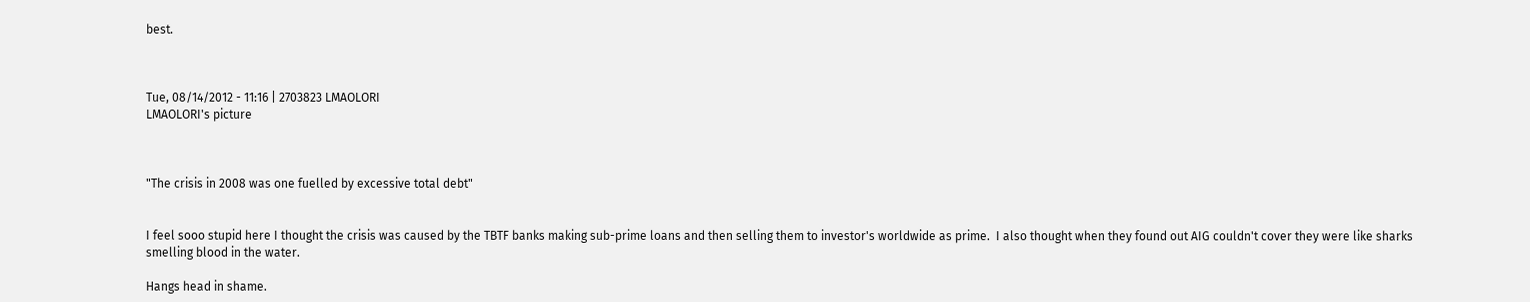best.



Tue, 08/14/2012 - 11:16 | 2703823 LMAOLORI
LMAOLORI's picture



"The crisis in 2008 was one fuelled by excessive total debt"


I feel sooo stupid here I thought the crisis was caused by the TBTF banks making sub-prime loans and then selling them to investor's worldwide as prime.  I also thought when they found out AIG couldn't cover they were like sharks smelling blood in the water.

Hangs head in shame.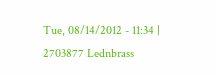Tue, 08/14/2012 - 11:34 | 2703877 Lednbrass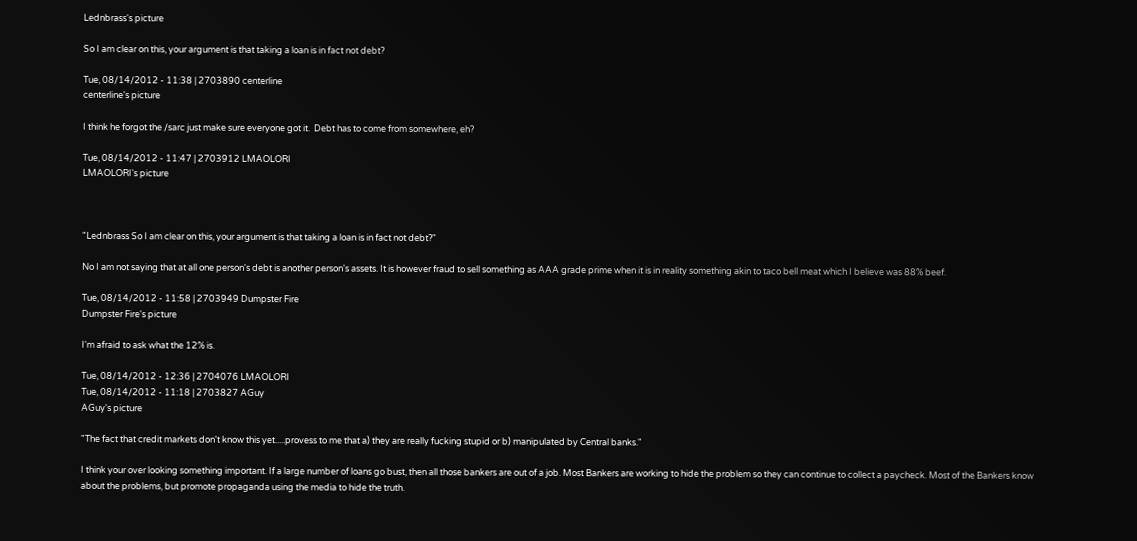Lednbrass's picture

So I am clear on this, your argument is that taking a loan is in fact not debt?

Tue, 08/14/2012 - 11:38 | 2703890 centerline
centerline's picture

I think he forgot the /sarc just make sure everyone got it.  Debt has to come from somewhere, eh?

Tue, 08/14/2012 - 11:47 | 2703912 LMAOLORI
LMAOLORI's picture



"Lednbrass So I am clear on this, your argument is that taking a loan is in fact not debt?"

No I am not saying that at all one person's debt is another person's assets. It is however fraud to sell something as AAA grade prime when it is in reality something akin to taco bell meat which I believe was 88% beef.

Tue, 08/14/2012 - 11:58 | 2703949 Dumpster Fire
Dumpster Fire's picture

I'm afraid to ask what the 12% is.

Tue, 08/14/2012 - 12:36 | 2704076 LMAOLORI
Tue, 08/14/2012 - 11:18 | 2703827 AGuy
AGuy's picture

"The fact that credit markets don't know this yet.....provess to me that a) they are really fucking stupid or b) manipulated by Central banks."

I think your over looking something important. If a large number of loans go bust, then all those bankers are out of a job. Most Bankers are working to hide the problem so they can continue to collect a paycheck. Most of the Bankers know about the problems, but promote propaganda using the media to hide the truth.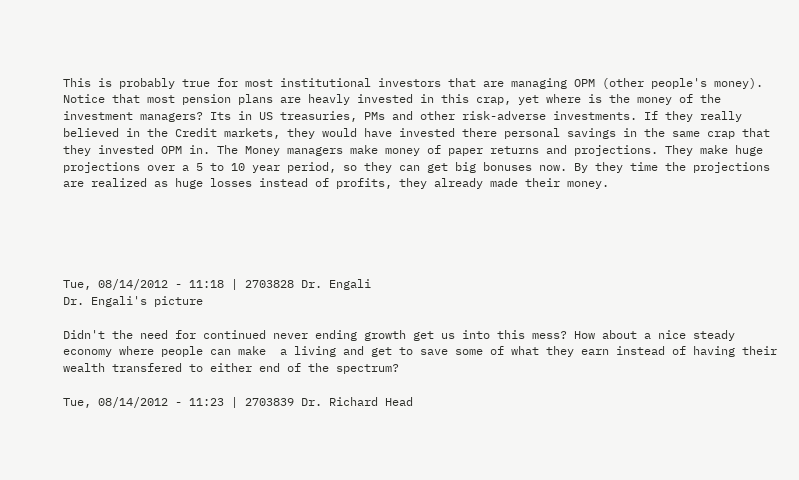This is probably true for most institutional investors that are managing OPM (other people's money). Notice that most pension plans are heavly invested in this crap, yet where is the money of the investment managers? Its in US treasuries, PMs and other risk-adverse investments. If they really believed in the Credit markets, they would have invested there personal savings in the same crap that they invested OPM in. The Money managers make money of paper returns and projections. They make huge projections over a 5 to 10 year period, so they can get big bonuses now. By they time the projections are realized as huge losses instead of profits, they already made their money.





Tue, 08/14/2012 - 11:18 | 2703828 Dr. Engali
Dr. Engali's picture

Didn't the need for continued never ending growth get us into this mess? How about a nice steady economy where people can make  a living and get to save some of what they earn instead of having their wealth transfered to either end of the spectrum?

Tue, 08/14/2012 - 11:23 | 2703839 Dr. Richard Head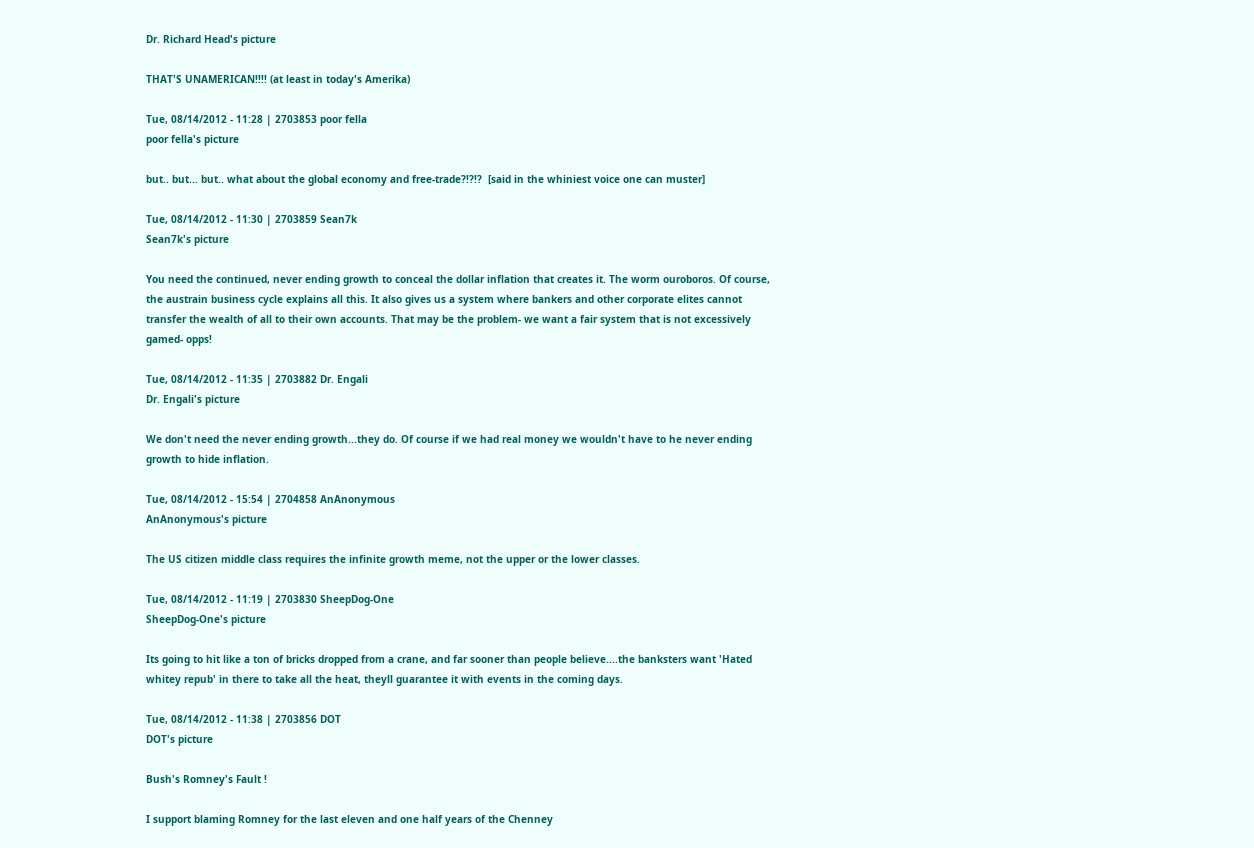Dr. Richard Head's picture

THAT'S UNAMERICAN!!!! (at least in today's Amerika)

Tue, 08/14/2012 - 11:28 | 2703853 poor fella
poor fella's picture

but.. but... but.. what about the global economy and free-trade?!?!?  [said in the whiniest voice one can muster]

Tue, 08/14/2012 - 11:30 | 2703859 Sean7k
Sean7k's picture

You need the continued, never ending growth to conceal the dollar inflation that creates it. The worm ouroboros. Of course, the austrain business cycle explains all this. It also gives us a system where bankers and other corporate elites cannot transfer the wealth of all to their own accounts. That may be the problem- we want a fair system that is not excessively gamed- opps!

Tue, 08/14/2012 - 11:35 | 2703882 Dr. Engali
Dr. Engali's picture

We don't need the never ending growth...they do. Of course if we had real money we wouldn't have to he never ending growth to hide inflation.

Tue, 08/14/2012 - 15:54 | 2704858 AnAnonymous
AnAnonymous's picture

The US citizen middle class requires the infinite growth meme, not the upper or the lower classes.

Tue, 08/14/2012 - 11:19 | 2703830 SheepDog-One
SheepDog-One's picture

Its going to hit like a ton of bricks dropped from a crane, and far sooner than people believe....the banksters want 'Hated whitey repub' in there to take all the heat, theyll guarantee it with events in the coming days.

Tue, 08/14/2012 - 11:38 | 2703856 DOT
DOT's picture

Bush's Romney's Fault !

I support blaming Romney for the last eleven and one half years of the Chenney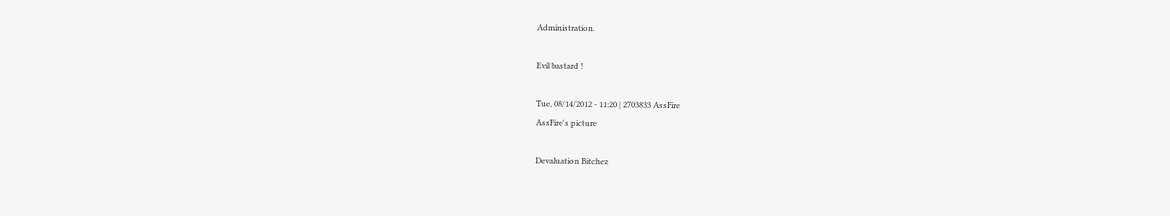Administration.

Evil bastard !

Tue, 08/14/2012 - 11:20 | 2703833 AssFire
AssFire's picture

Devaluation Bitchez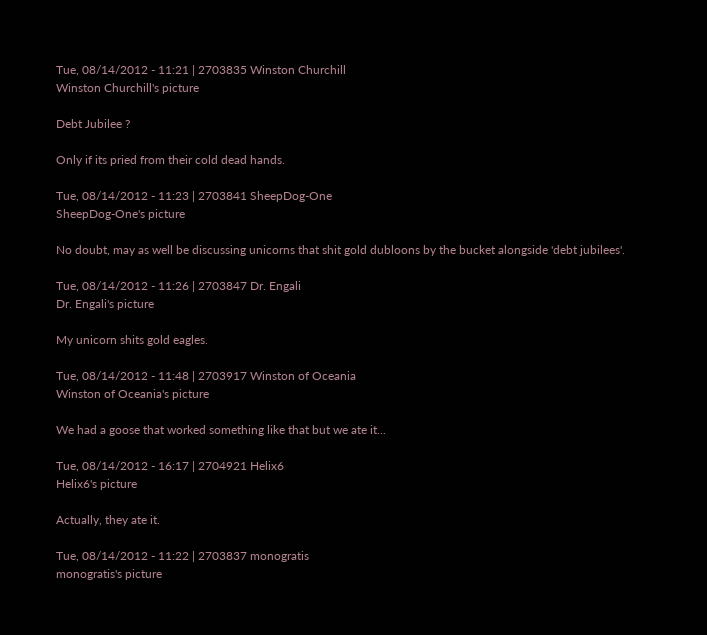Tue, 08/14/2012 - 11:21 | 2703835 Winston Churchill
Winston Churchill's picture

Debt Jubilee ?

Only if its pried from their cold dead hands.

Tue, 08/14/2012 - 11:23 | 2703841 SheepDog-One
SheepDog-One's picture

No doubt, may as well be discussing unicorns that shit gold dubloons by the bucket alongside 'debt jubilees'.

Tue, 08/14/2012 - 11:26 | 2703847 Dr. Engali
Dr. Engali's picture

My unicorn shits gold eagles.

Tue, 08/14/2012 - 11:48 | 2703917 Winston of Oceania
Winston of Oceania's picture

We had a goose that worked something like that but we ate it...

Tue, 08/14/2012 - 16:17 | 2704921 Helix6
Helix6's picture

Actually, they ate it.

Tue, 08/14/2012 - 11:22 | 2703837 monogratis
monogratis's picture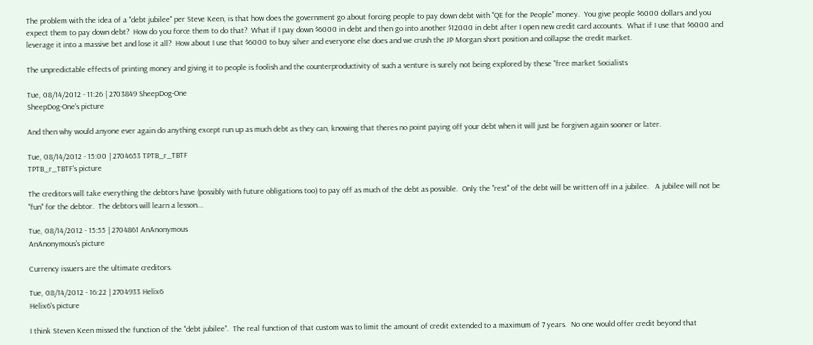The problem with the idea of a "debt jubilee" per Steve Keen, is that how does the government go about forcing people to pay down debt with "QE for the People" money.  You give people $6000 dollars and you expect them to pay down debt?  How do you force them to do that?  What if I pay down $6000 in debt and then go into another $12000 in debt after I open new credit card accounts.  What if I use that $6000 and leverage it into a massive bet and lose it all?  How about I use that $6000 to buy silver and everyone else does and we crush the JP Morgan short position and collapse the credit market.

The unpredictable effects of printing money and giving it to people is foolish and the counterproductivity of such a venture is surely not being explored by these "free market Socialists

Tue, 08/14/2012 - 11:26 | 2703849 SheepDog-One
SheepDog-One's picture

And then why would anyone ever again do anything except run up as much debt as they can, knowing that theres no point paying off your debt when it will just be forgiven again sooner or later.

Tue, 08/14/2012 - 15:00 | 2704653 TPTB_r_TBTF
TPTB_r_TBTF's picture

The creditors will take everything the debtors have (possibly with future obligations too) to pay off as much of the debt as possible.  Only the "rest" of the debt will be written off in a jubilee.   A jubilee will not be "fun" for the debtor.  The debtors will learn a lesson...

Tue, 08/14/2012 - 15:55 | 2704861 AnAnonymous
AnAnonymous's picture

Currency issuers are the ultimate creditors.

Tue, 08/14/2012 - 16:22 | 2704933 Helix6
Helix6's picture

I think Steven Keen missed the function of the "debt jubilee".  The real function of that custom was to limit the amount of credit extended to a maximum of 7 years.  No one would offer credit beyond that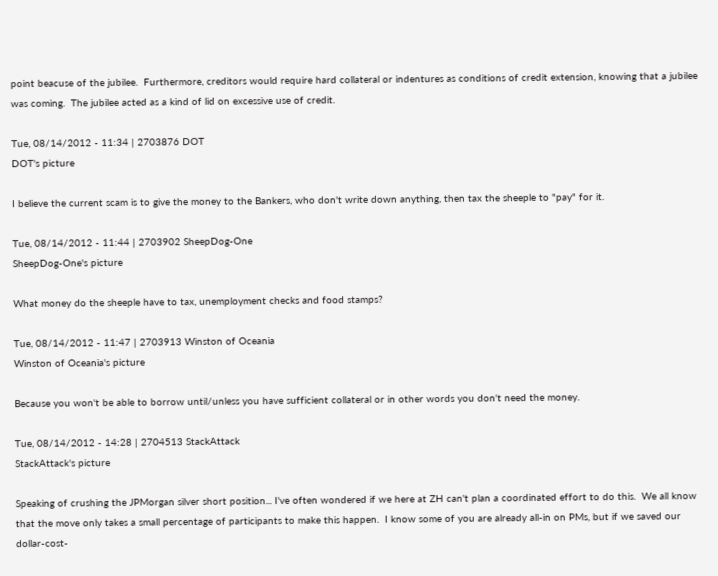point beacuse of the jubilee.  Furthermore, creditors would require hard collateral or indentures as conditions of credit extension, knowing that a jubilee was coming.  The jubilee acted as a kind of lid on excessive use of credit.

Tue, 08/14/2012 - 11:34 | 2703876 DOT
DOT's picture

I believe the current scam is to give the money to the Bankers, who don't write down anything, then tax the sheeple to "pay" for it.

Tue, 08/14/2012 - 11:44 | 2703902 SheepDog-One
SheepDog-One's picture

What money do the sheeple have to tax, unemployment checks and food stamps?

Tue, 08/14/2012 - 11:47 | 2703913 Winston of Oceania
Winston of Oceania's picture

Because you won't be able to borrow until/unless you have sufficient collateral or in other words you don't need the money.

Tue, 08/14/2012 - 14:28 | 2704513 StackAttack
StackAttack's picture

Speaking of crushing the JPMorgan silver short position... I've often wondered if we here at ZH can't plan a coordinated effort to do this.  We all know that the move only takes a small percentage of participants to make this happen.  I know some of you are already all-in on PMs, but if we saved our dollar-cost-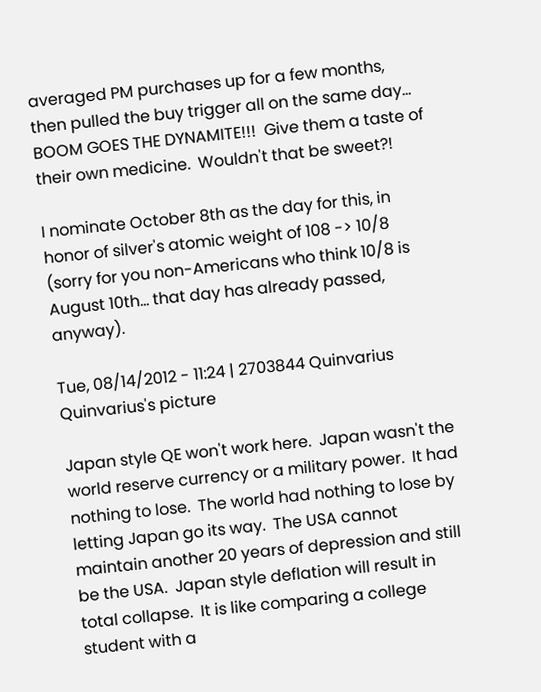averaged PM purchases up for a few months, then pulled the buy trigger all on the same day...  BOOM GOES THE DYNAMITE!!!  Give them a taste of their own medicine.  Wouldn't that be sweet?!

I nominate October 8th as the day for this, in honor of silver's atomic weight of 108 -> 10/8 (sorry for you non-Americans who think 10/8 is August 10th... that day has already passed, anyway).

Tue, 08/14/2012 - 11:24 | 2703844 Quinvarius
Quinvarius's picture

Japan style QE won't work here.  Japan wasn't the world reserve currency or a military power.  It had nothing to lose.  The world had nothing to lose by letting Japan go its way.  The USA cannot maintain another 20 years of depression and still be the USA.  Japan style deflation will result in total collapse.  It is like comparing a college student with a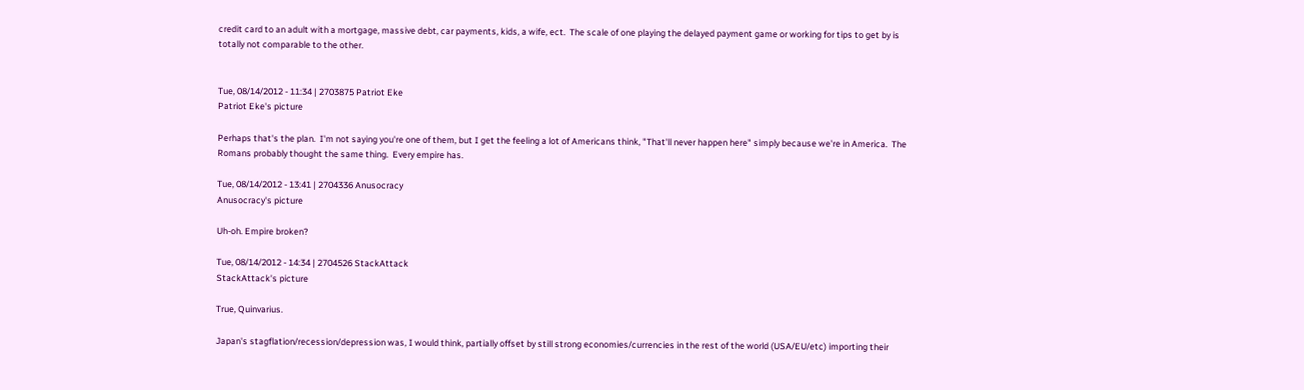credit card to an adult with a mortgage, massive debt, car payments, kids, a wife, ect.  The scale of one playing the delayed payment game or working for tips to get by is totally not comparable to the other.


Tue, 08/14/2012 - 11:34 | 2703875 Patriot Eke
Patriot Eke's picture

Perhaps that's the plan.  I'm not saying you're one of them, but I get the feeling a lot of Americans think, "That'll never happen here" simply because we're in America.  The Romans probably thought the same thing.  Every empire has.

Tue, 08/14/2012 - 13:41 | 2704336 Anusocracy
Anusocracy's picture

Uh-oh. Empire broken?

Tue, 08/14/2012 - 14:34 | 2704526 StackAttack
StackAttack's picture

True, Quinvarius.

Japan's stagflation/recession/depression was, I would think, partially offset by still strong economies/currencies in the rest of the world (USA/EU/etc) importing their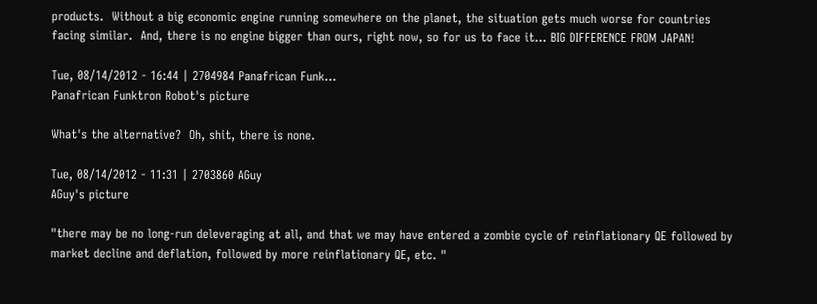products.  Without a big economic engine running somewhere on the planet, the situation gets much worse for countries facing similar.  And, there is no engine bigger than ours, right now, so for us to face it... BIG DIFFERENCE FROM JAPAN!

Tue, 08/14/2012 - 16:44 | 2704984 Panafrican Funk...
Panafrican Funktron Robot's picture

What's the alternative?  Oh, shit, there is none.

Tue, 08/14/2012 - 11:31 | 2703860 AGuy
AGuy's picture

"there may be no long-run deleveraging at all, and that we may have entered a zombie cycle of reinflationary QE followed by market decline and deflation, followed by more reinflationary QE, etc. "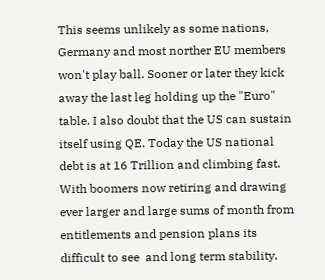This seems unlikely as some nations, Germany and most norther EU members won't play ball. Sooner or later they kick away the last leg holding up the "Euro" table. I also doubt that the US can sustain itself using QE. Today the US national debt is at 16 Trillion and climbing fast. With boomers now retiring and drawing ever larger and large sums of month from entitlements and pension plans its difficult to see  and long term stability.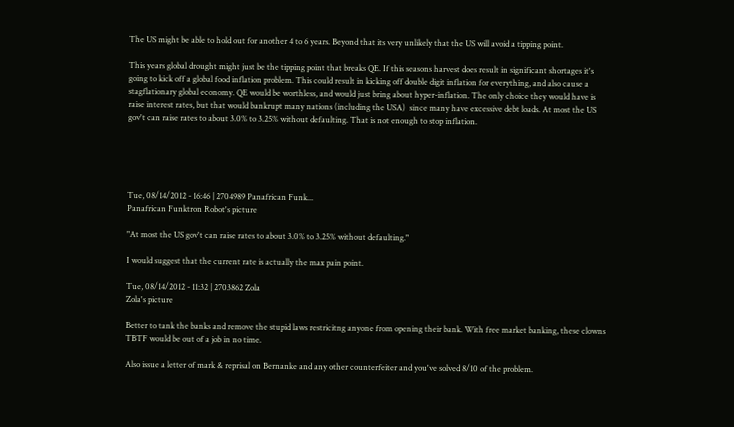The US might be able to hold out for another 4 to 6 years. Beyond that its very unlikely that the US will avoid a tipping point.

This years global drought might just be the tipping point that breaks QE. If this seasons harvest does result in significant shortages it's going to kick off a global food inflation problem. This could result in kicking off double digit inflation for everything, and also cause a stagflationary global economy. QE would be worthless, and would just bring about hyper-inflation. The only choice they would have is raise interest rates, but that would bankrupt many nations (including the USA)  since many have excessive debt loads. At most the US gov't can raise rates to about 3.0% to 3.25% without defaulting. That is not enough to stop inflation.





Tue, 08/14/2012 - 16:46 | 2704989 Panafrican Funk...
Panafrican Funktron Robot's picture

"At most the US gov't can raise rates to about 3.0% to 3.25% without defaulting."

I would suggest that the current rate is actually the max pain point.

Tue, 08/14/2012 - 11:32 | 2703862 Zola
Zola's picture

Better to tank the banks and remove the stupid laws restricitng anyone from opening their bank. With free market banking, these clowns TBTF would be out of a job in no time.

Also issue a letter of mark & reprisal on Bernanke and any other counterfeiter and you've solved 8/10 of the problem.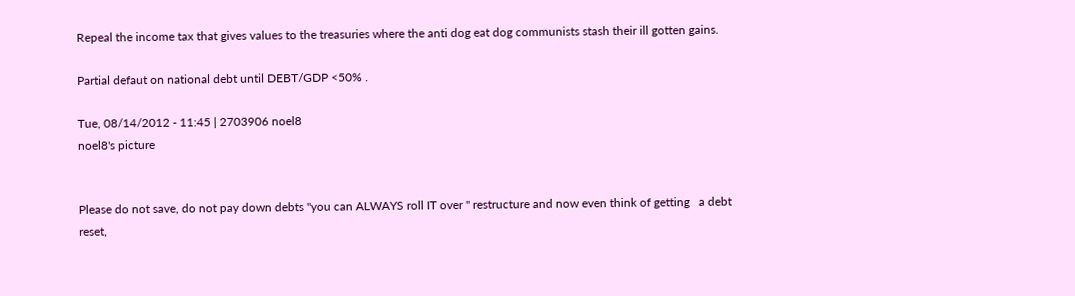Repeal the income tax that gives values to the treasuries where the anti dog eat dog communists stash their ill gotten gains.

Partial defaut on national debt until DEBT/GDP <50% .

Tue, 08/14/2012 - 11:45 | 2703906 noel8
noel8's picture


Please do not save, do not pay down debts "you can ALWAYS roll IT over " restructure and now even think of getting   a debt reset,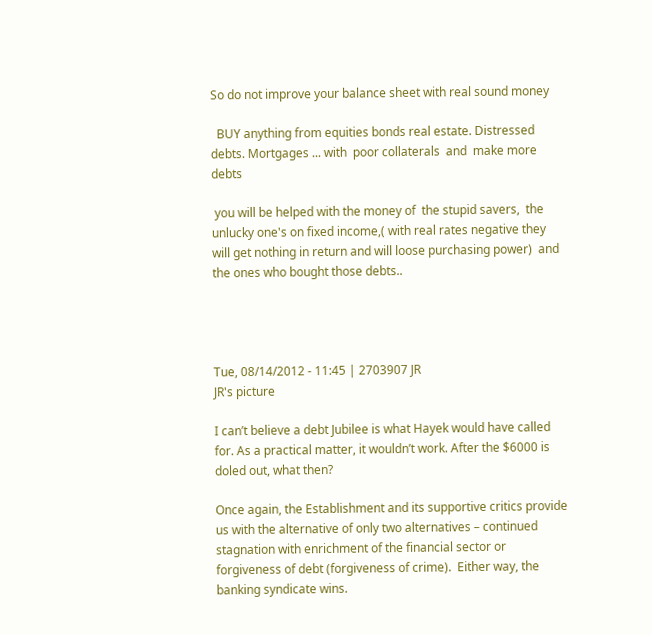So do not improve your balance sheet with real sound money

  BUY anything from equities bonds real estate. Distressed debts. Mortgages ... with  poor collaterals  and  make more debts

 you will be helped with the money of  the stupid savers,  the unlucky one's on fixed income,( with real rates negative they will get nothing in return and will loose purchasing power)  and the ones who bought those debts..




Tue, 08/14/2012 - 11:45 | 2703907 JR
JR's picture

I can’t believe a debt Jubilee is what Hayek would have called for. As a practical matter, it wouldn’t work. After the $6000 is doled out, what then?

Once again, the Establishment and its supportive critics provide us with the alternative of only two alternatives – continued stagnation with enrichment of the financial sector or forgiveness of debt (forgiveness of crime).  Either way, the banking syndicate wins.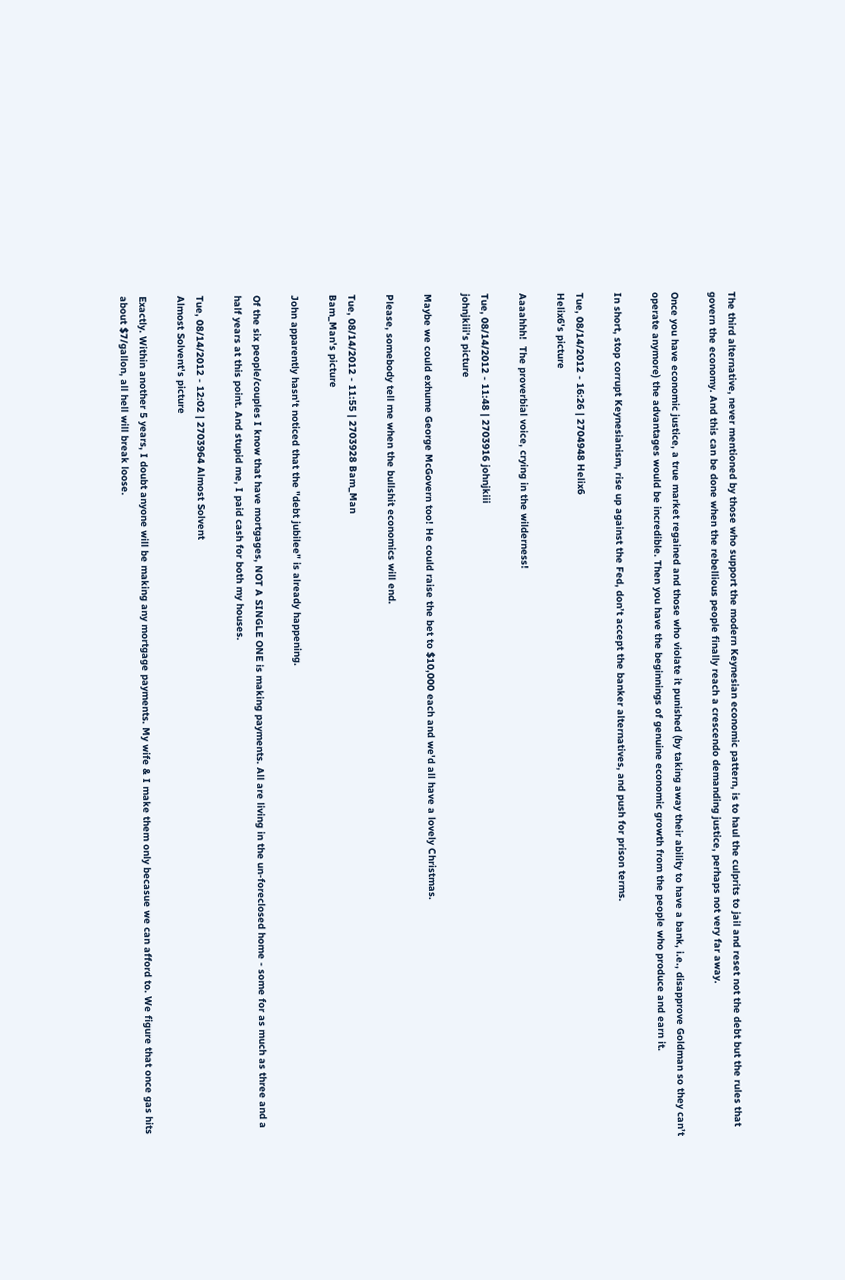The third alternative, never mentioned by those who support the modern Keynesian economic pattern, is to haul the culprits to jail and reset not the debt but the rules that govern the economy. And this can be done when the rebellious people finally reach a crescendo demanding justice, perhaps not very far away.

Once you have economic justice, a true market regained and those who violate it punished (by taking away their ability to have a bank, i.e., disapprove Goldman so they can’t operate anymore) the advantages would be incredible. Then you have the beginnings of genuine economic growth from the people who produce and earn it.

In short, stop corrupt Keynesianism, rise up against the Fed, don’t accept the banker alternatives, and push for prison terms.

Tue, 08/14/2012 - 16:26 | 2704948 Helix6
Helix6's picture

Aaaahhh!  The proverbial voice, crying in the wilderness!

Tue, 08/14/2012 - 11:48 | 2703916 johnjkiii
johnjkiii's picture

Maybe we could exhume George McGovern too! He could raise the bet to $10,000 each and we'd all have a lovely Christmas.

Please, somebody tell me when the bullshit economics will end.

Tue, 08/14/2012 - 11:55 | 2703928 Bam_Man
Bam_Man's picture

John apparently hasn't noticed that the "debt jubilee" is already happening.

Of the six people/couples I know that have mortgages, NOT A SINGLE ONE is making payments. All are living in the un-foreclosed home - some for as much as three and a half years at this point. And stupid me, I paid cash for both my houses.

Tue, 08/14/2012 - 12:02 | 2703964 Almost Solvent
Almost Solvent's picture

Exactly. Within another 5 years, I doubt anyone will be making any mortgage payments. My wife & I make them only becasue we can afford to. We figure that once gas hits about $7/gallon, all hell will break loose.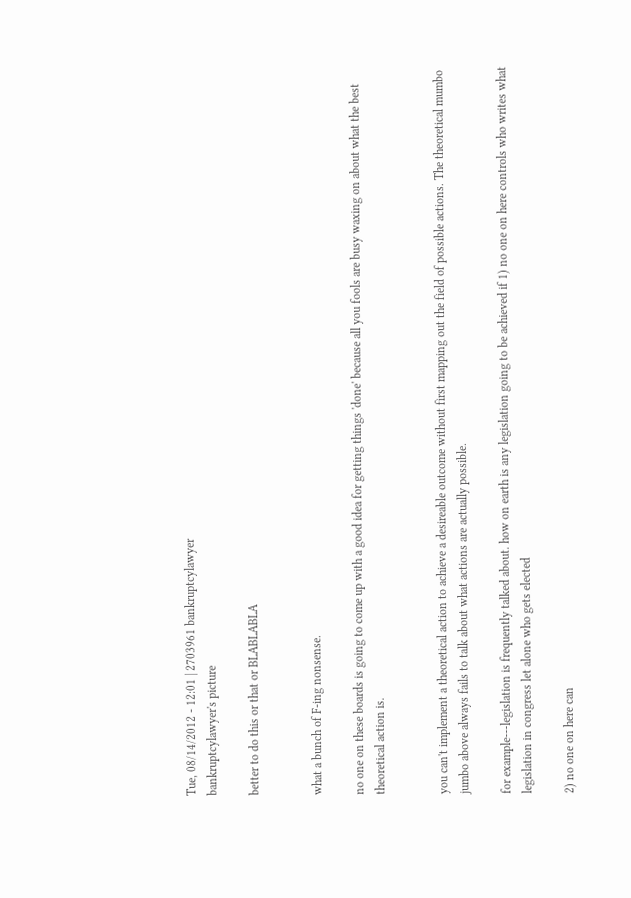Tue, 08/14/2012 - 12:01 | 2703961 bankruptcylawyer
bankruptcylawyer's picture

better to do this or that or BLABLABLA


what a bunch of F-ing nonsense.

no one on these boards is going to come up with a good idea for getting things 'done' because all you fools are busy waxing on about what the best theoretical action is.


you can't implement a theoretical action to achieve a desireable outcome without first mapping out the field of possible actions. The theoretical mumbo jumbo above always fails to talk about what actions are actually possible.

for example---legislation is frequently talked about. how on earth is any legislation going to be achieved if 1) no one on here controls who writes what legislation in congress let alone who gets elected

2) no one on here can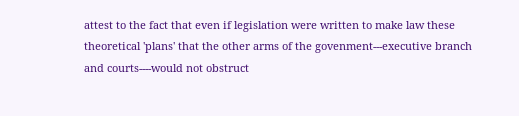attest to the fact that even if legislation were written to make law these theoretical 'plans' that the other arms of the govenment---executive branch and courts----would not obstruct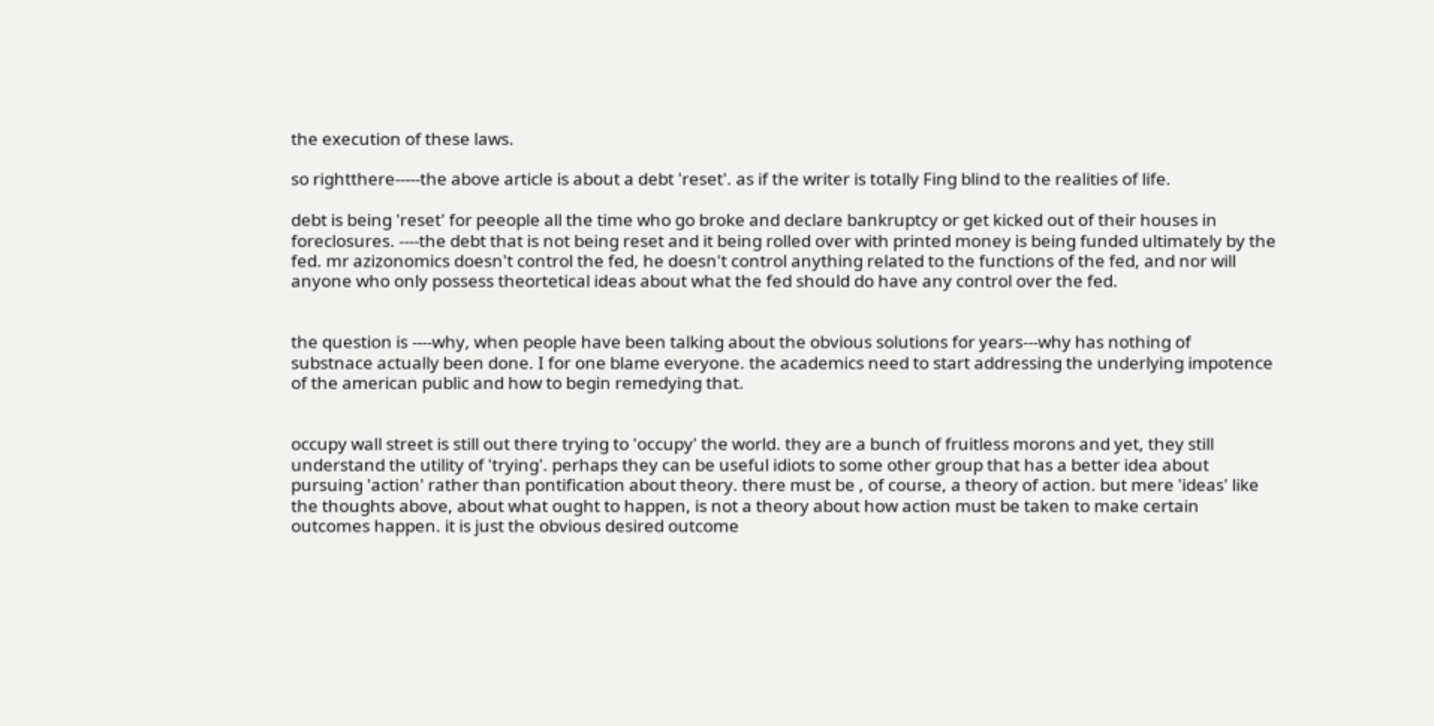the execution of these laws.

so rightthere-----the above article is about a debt 'reset'. as if the writer is totally Fing blind to the realities of life.

debt is being 'reset' for peeople all the time who go broke and declare bankruptcy or get kicked out of their houses in foreclosures. ----the debt that is not being reset and it being rolled over with printed money is being funded ultimately by the fed. mr azizonomics doesn't control the fed, he doesn't control anything related to the functions of the fed, and nor will anyone who only possess theortetical ideas about what the fed should do have any control over the fed.


the question is ----why, when people have been talking about the obvious solutions for years---why has nothing of substnace actually been done. I for one blame everyone. the academics need to start addressing the underlying impotence of the american public and how to begin remedying that.


occupy wall street is still out there trying to 'occupy' the world. they are a bunch of fruitless morons and yet, they still understand the utility of 'trying'. perhaps they can be useful idiots to some other group that has a better idea about pursuing 'action' rather than pontification about theory. there must be , of course, a theory of action. but mere 'ideas' like the thoughts above, about what ought to happen, is not a theory about how action must be taken to make certain outcomes happen. it is just the obvious desired outcome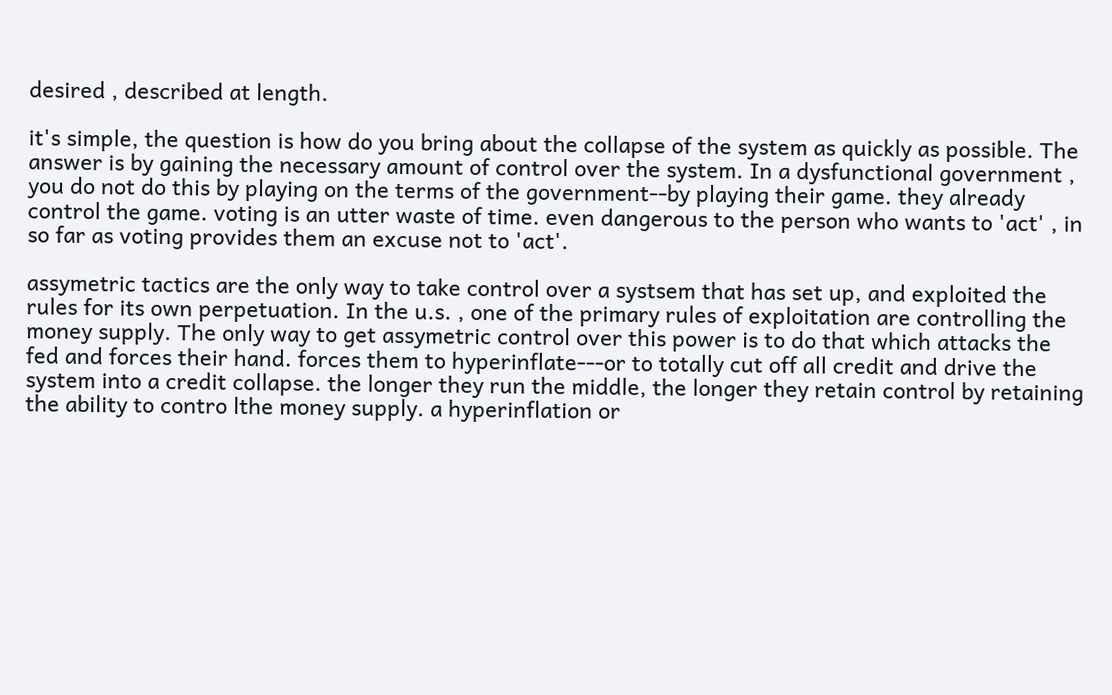desired , described at length.

it's simple, the question is how do you bring about the collapse of the system as quickly as possible. The answer is by gaining the necessary amount of control over the system. In a dysfunctional government , you do not do this by playing on the terms of the government--by playing their game. they already control the game. voting is an utter waste of time. even dangerous to the person who wants to 'act' , in so far as voting provides them an excuse not to 'act'.

assymetric tactics are the only way to take control over a systsem that has set up, and exploited the rules for its own perpetuation. In the u.s. , one of the primary rules of exploitation are controlling the money supply. The only way to get assymetric control over this power is to do that which attacks the fed and forces their hand. forces them to hyperinflate---or to totally cut off all credit and drive the system into a credit collapse. the longer they run the middle, the longer they retain control by retaining the ability to contro lthe money supply. a hyperinflation or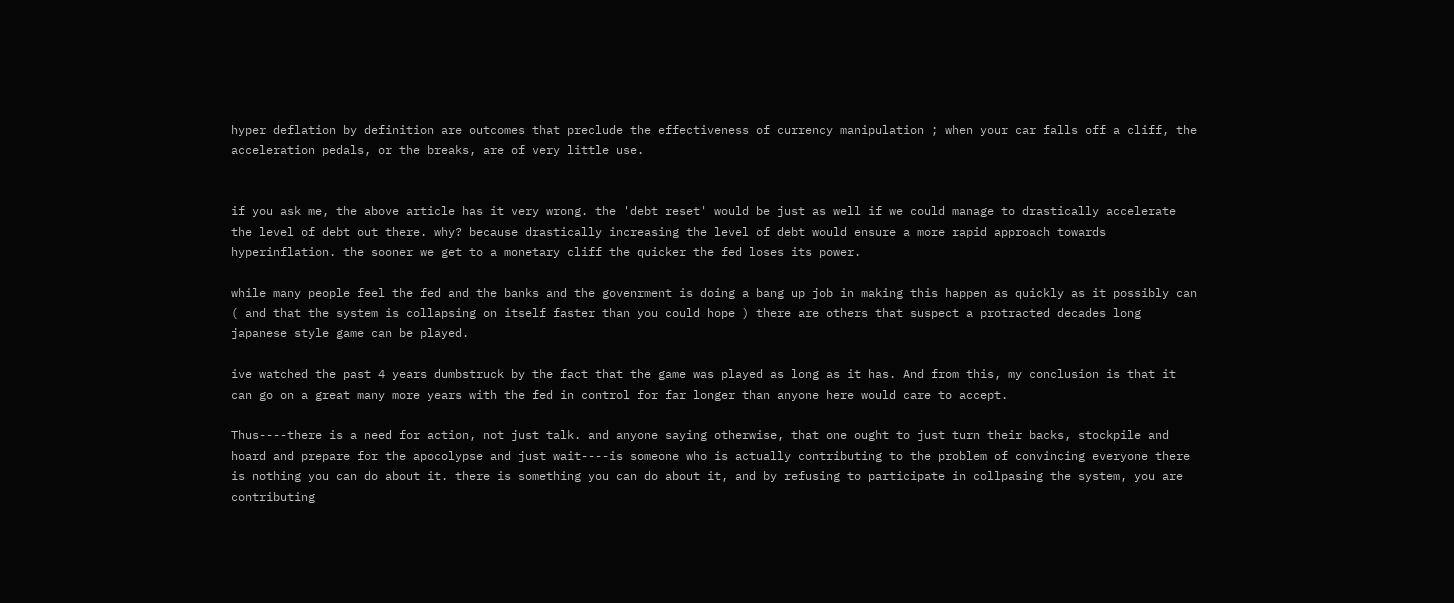hyper deflation by definition are outcomes that preclude the effectiveness of currency manipulation ; when your car falls off a cliff, the acceleration pedals, or the breaks, are of very little use.


if you ask me, the above article has it very wrong. the 'debt reset' would be just as well if we could manage to drastically accelerate the level of debt out there. why? because drastically increasing the level of debt would ensure a more rapid approach towards hyperinflation. the sooner we get to a monetary cliff the quicker the fed loses its power.

while many people feel the fed and the banks and the govenrment is doing a bang up job in making this happen as quickly as it possibly can ( and that the system is collapsing on itself faster than you could hope ) there are others that suspect a protracted decades long japanese style game can be played.

ive watched the past 4 years dumbstruck by the fact that the game was played as long as it has. And from this, my conclusion is that it can go on a great many more years with the fed in control for far longer than anyone here would care to accept.

Thus----there is a need for action, not just talk. and anyone saying otherwise, that one ought to just turn their backs, stockpile and hoard and prepare for the apocolypse and just wait----is someone who is actually contributing to the problem of convincing everyone there is nothing you can do about it. there is something you can do about it, and by refusing to participate in collpasing the system, you are contributing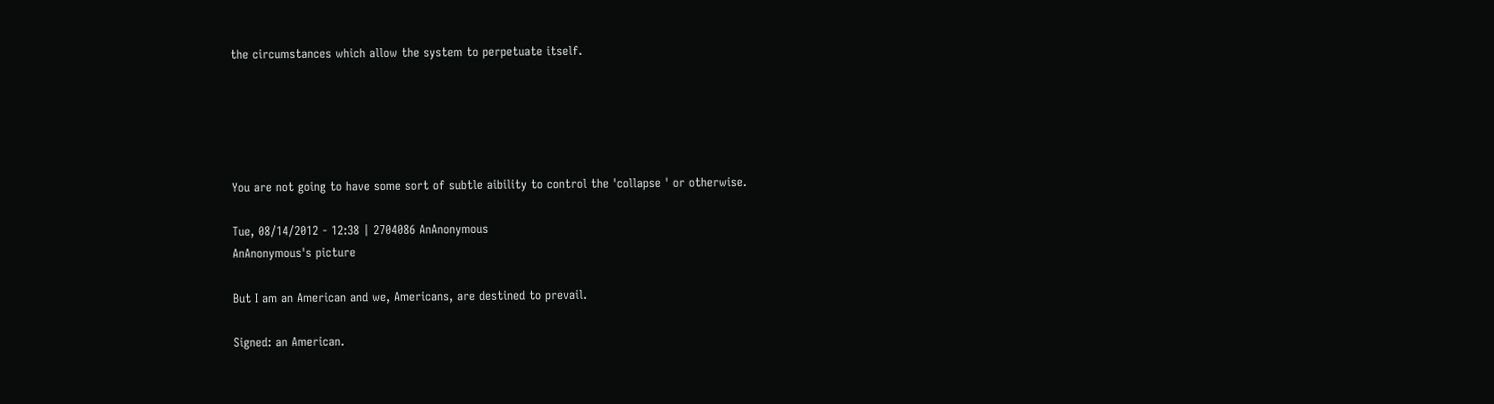the circumstances which allow the system to perpetuate itself.





You are not going to have some sort of subtle aibility to control the 'collapse ' or otherwise.

Tue, 08/14/2012 - 12:38 | 2704086 AnAnonymous
AnAnonymous's picture

But I am an American and we, Americans, are destined to prevail.

Signed: an American.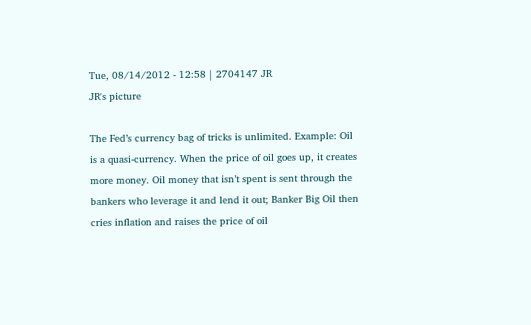Tue, 08/14/2012 - 12:58 | 2704147 JR
JR's picture

The Fed’s currency bag of tricks is unlimited. Example: Oil is a quasi-currency. When the price of oil goes up, it creates more money. Oil money that isn’t spent is sent through the bankers who leverage it and lend it out; Banker Big Oil then cries inflation and raises the price of oil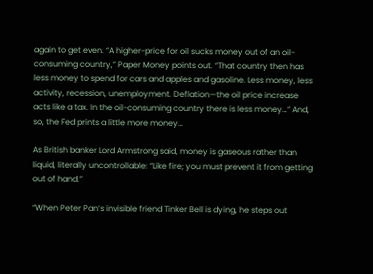again to get even. “A higher-price for oil sucks money out of an oil-consuming country,” Paper Money points out. “That country then has less money to spend for cars and apples and gasoline. Less money, less activity, recession, unemployment. Deflation—the oil price increase acts like a tax. In the oil-consuming country there is less money…” And, so, the Fed prints a little more money…

As British banker Lord Armstrong said, money is gaseous rather than liquid, literally uncontrollable: “Like fire; you must prevent it from getting out of hand.”

“When Peter Pan’s invisible friend Tinker Bell is dying, he steps out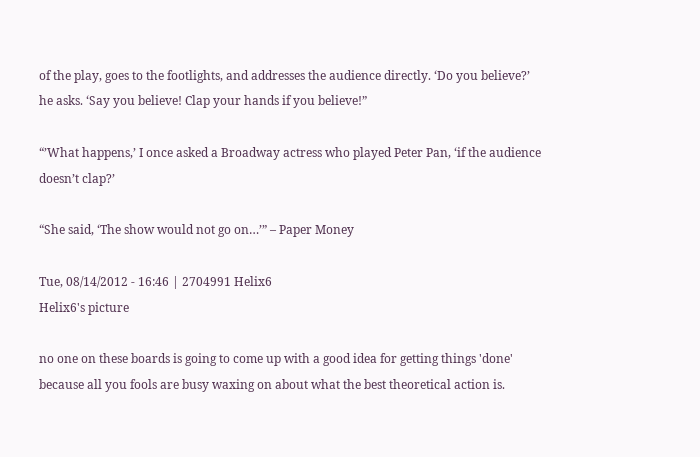of the play, goes to the footlights, and addresses the audience directly. ‘Do you believe?’ he asks. ‘Say you believe! Clap your hands if you believe!”

“’What happens,’ I once asked a Broadway actress who played Peter Pan, ‘if the audience doesn’t clap?’

“She said, ‘The show would not go on…’” – Paper Money

Tue, 08/14/2012 - 16:46 | 2704991 Helix6
Helix6's picture

no one on these boards is going to come up with a good idea for getting things 'done' because all you fools are busy waxing on about what the best theoretical action is.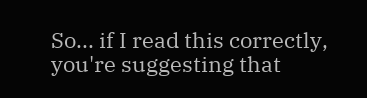So... if I read this correctly, you're suggesting that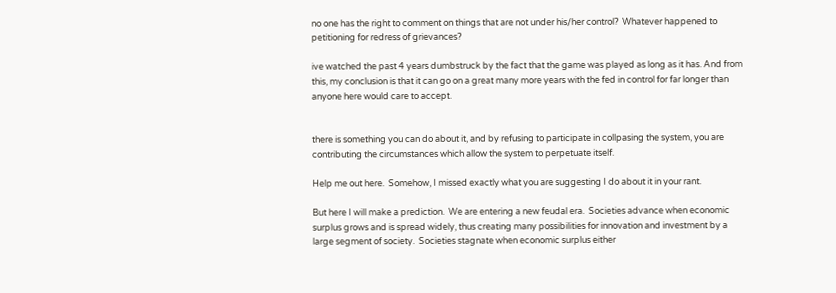no one has the right to comment on things that are not under his/her control?  Whatever happened to petitioning for redress of grievances?

ive watched the past 4 years dumbstruck by the fact that the game was played as long as it has. And from this, my conclusion is that it can go on a great many more years with the fed in control for far longer than anyone here would care to accept.


there is something you can do about it, and by refusing to participate in collpasing the system, you are contributing the circumstances which allow the system to perpetuate itself.

Help me out here.  Somehow, I missed exactly what you are suggesting I do about it in your rant.

But here I will make a prediction.  We are entering a new feudal era.  Societies advance when economic surplus grows and is spread widely, thus creating many possibilities for innovation and investment by a large segment of society.  Societies stagnate when economic surplus either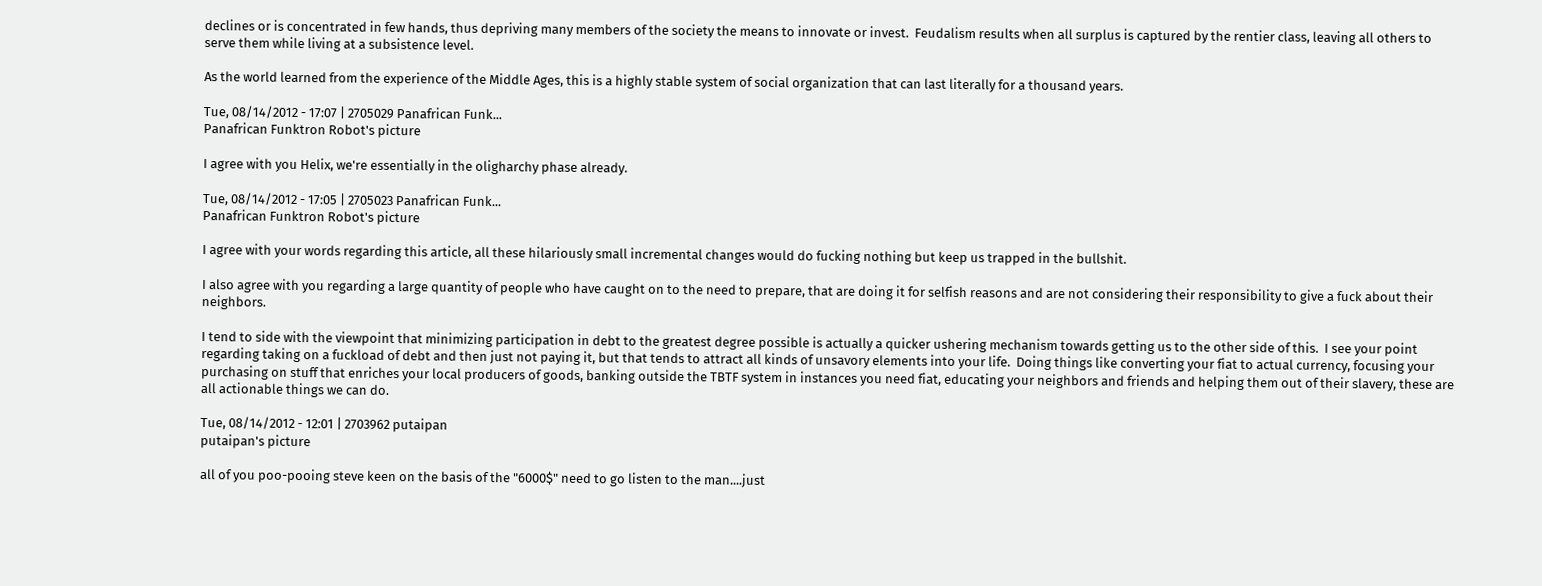declines or is concentrated in few hands, thus depriving many members of the society the means to innovate or invest.  Feudalism results when all surplus is captured by the rentier class, leaving all others to serve them while living at a subsistence level.

As the world learned from the experience of the Middle Ages, this is a highly stable system of social organization that can last literally for a thousand years.

Tue, 08/14/2012 - 17:07 | 2705029 Panafrican Funk...
Panafrican Funktron Robot's picture

I agree with you Helix, we're essentially in the oligharchy phase already.

Tue, 08/14/2012 - 17:05 | 2705023 Panafrican Funk...
Panafrican Funktron Robot's picture

I agree with your words regarding this article, all these hilariously small incremental changes would do fucking nothing but keep us trapped in the bullshit.

I also agree with you regarding a large quantity of people who have caught on to the need to prepare, that are doing it for selfish reasons and are not considering their responsibility to give a fuck about their neighbors.

I tend to side with the viewpoint that minimizing participation in debt to the greatest degree possible is actually a quicker ushering mechanism towards getting us to the other side of this.  I see your point regarding taking on a fuckload of debt and then just not paying it, but that tends to attract all kinds of unsavory elements into your life.  Doing things like converting your fiat to actual currency, focusing your purchasing on stuff that enriches your local producers of goods, banking outside the TBTF system in instances you need fiat, educating your neighbors and friends and helping them out of their slavery, these are all actionable things we can do.

Tue, 08/14/2012 - 12:01 | 2703962 putaipan
putaipan's picture

all of you poo-pooing steve keen on the basis of the "6000$" need to go listen to the man....just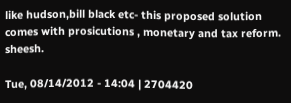like hudson,bill black etc- this proposed solution comes with prosicutions , monetary and tax reform. sheesh.

Tue, 08/14/2012 - 14:04 | 2704420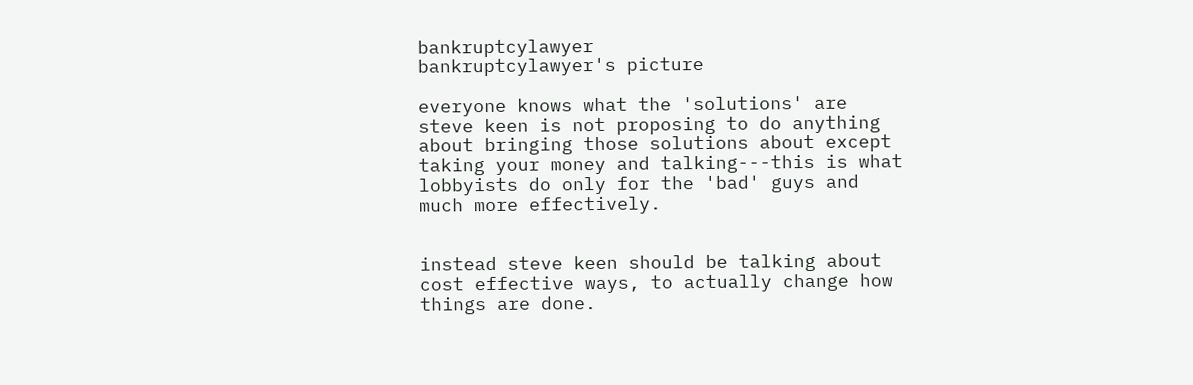bankruptcylawyer
bankruptcylawyer's picture

everyone knows what the 'solutions' are steve keen is not proposing to do anything about bringing those solutions about except taking your money and talking---this is what lobbyists do only for the 'bad' guys and much more effectively.


instead steve keen should be talking about cost effective ways, to actually change how things are done.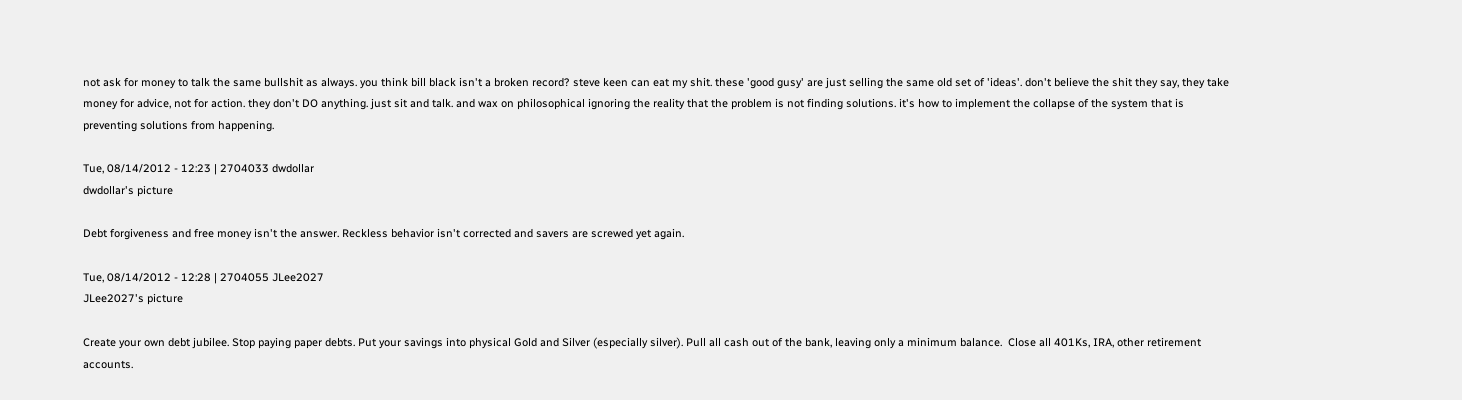not ask for money to talk the same bullshit as always. you think bill black isn't a broken record? steve keen can eat my shit. these 'good gusy' are just selling the same old set of 'ideas'. don't believe the shit they say, they take money for advice, not for action. they don't DO anything. just sit and talk. and wax on philosophical ignoring the reality that the problem is not finding solutions. it's how to implement the collapse of the system that is preventing solutions from happening.

Tue, 08/14/2012 - 12:23 | 2704033 dwdollar
dwdollar's picture

Debt forgiveness and free money isn't the answer. Reckless behavior isn't corrected and savers are screwed yet again.

Tue, 08/14/2012 - 12:28 | 2704055 JLee2027
JLee2027's picture

Create your own debt jubilee. Stop paying paper debts. Put your savings into physical Gold and Silver (especially silver). Pull all cash out of the bank, leaving only a minimum balance.  Close all 401Ks, IRA, other retirement accounts.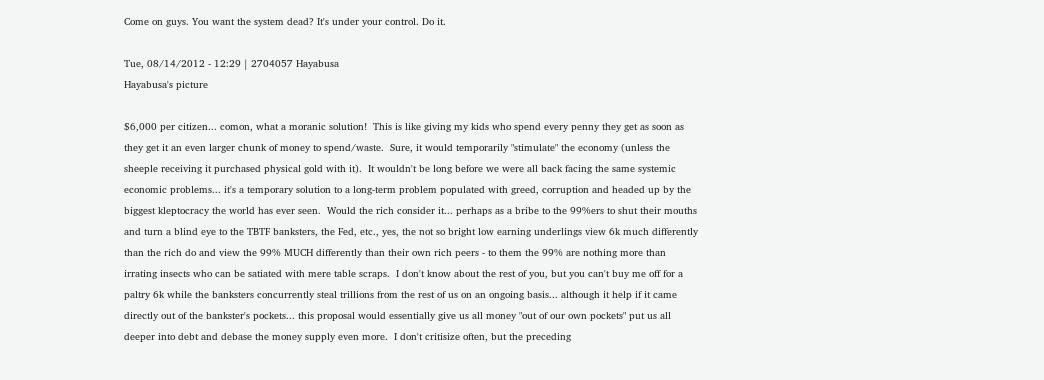Come on guys. You want the system dead? It's under your control. Do it.

Tue, 08/14/2012 - 12:29 | 2704057 Hayabusa
Hayabusa's picture

$6,000 per citizen... comon, what a moranic solution!  This is like giving my kids who spend every penny they get as soon as they get it an even larger chunk of money to spend/waste.  Sure, it would temporarily "stimulate" the economy (unless the sheeple receiving it purchased physical gold with it).  It wouldn't be long before we were all back facing the same systemic economic problems... it's a temporary solution to a long-term problem populated with greed, corruption and headed up by the biggest kleptocracy the world has ever seen.  Would the rich consider it... perhaps as a bribe to the 99%ers to shut their mouths and turn a blind eye to the TBTF banksters, the Fed, etc., yes, the not so bright low earning underlings view 6k much differently than the rich do and view the 99% MUCH differently than their own rich peers - to them the 99% are nothing more than irrating insects who can be satiated with mere table scraps.  I don't know about the rest of you, but you can't buy me off for a paltry 6k while the banksters concurrently steal trillions from the rest of us on an ongoing basis... although it help if it came directly out of the bankster's pockets... this proposal would essentially give us all money "out of our own pockets" put us all deeper into debt and debase the money supply even more.  I don't critisize often, but the preceding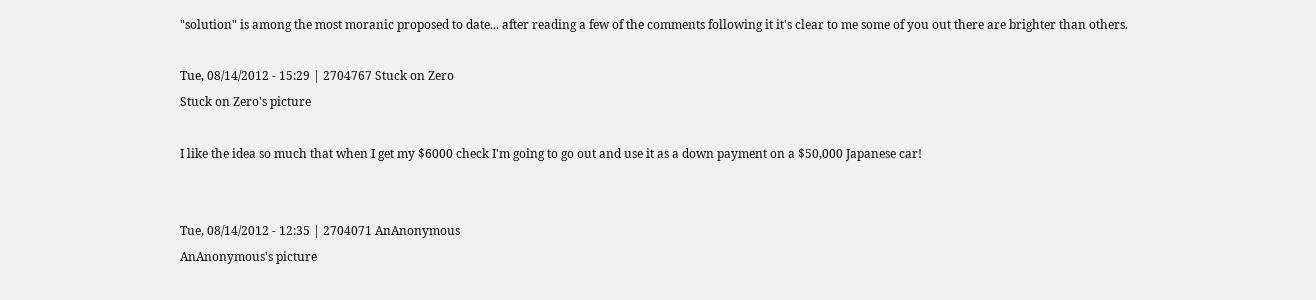"solution" is among the most moranic proposed to date... after reading a few of the comments following it it's clear to me some of you out there are brighter than others.

Tue, 08/14/2012 - 15:29 | 2704767 Stuck on Zero
Stuck on Zero's picture

I like the idea so much that when I get my $6000 check I'm going to go out and use it as a down payment on a $50,000 Japanese car!


Tue, 08/14/2012 - 12:35 | 2704071 AnAnonymous
AnAnonymous's picture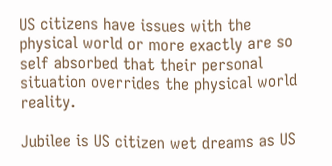US citizens have issues with the physical world or more exactly are so self absorbed that their personal situation overrides the physical world reality.

Jubilee is US citizen wet dreams as US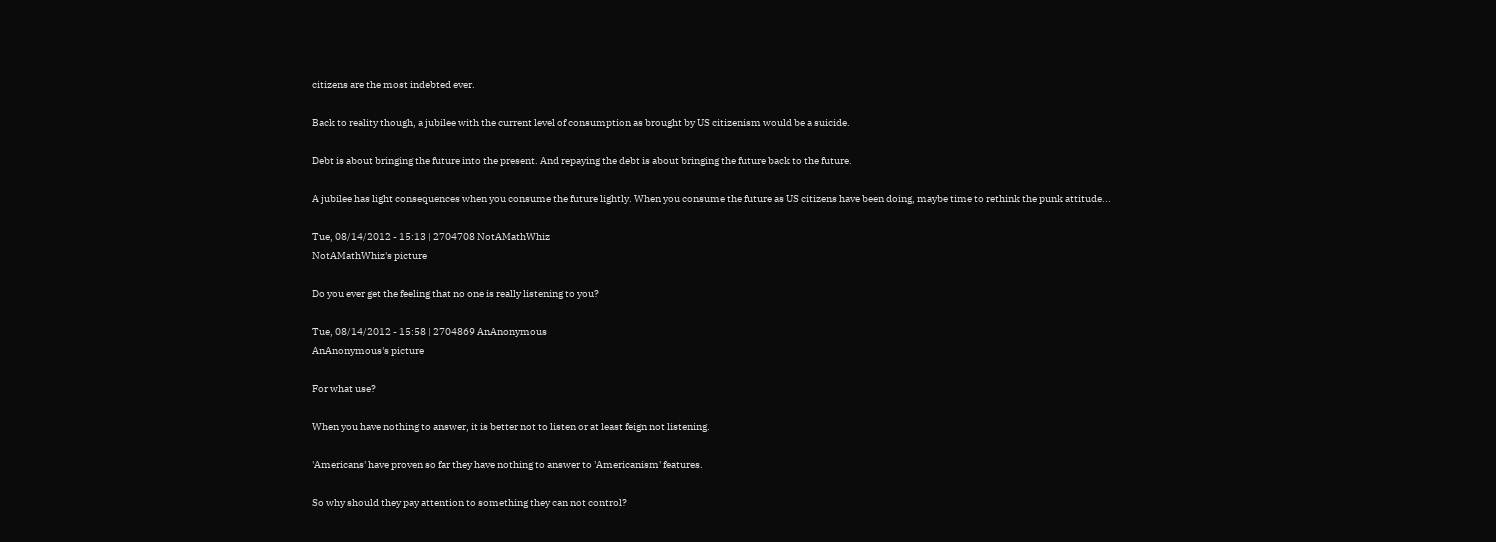citizens are the most indebted ever.

Back to reality though, a jubilee with the current level of consumption as brought by US citizenism would be a suicide.

Debt is about bringing the future into the present. And repaying the debt is about bringing the future back to the future.

A jubilee has light consequences when you consume the future lightly. When you consume the future as US citizens have been doing, maybe time to rethink the punk attitude...

Tue, 08/14/2012 - 15:13 | 2704708 NotAMathWhiz
NotAMathWhiz's picture

Do you ever get the feeling that no one is really listening to you?

Tue, 08/14/2012 - 15:58 | 2704869 AnAnonymous
AnAnonymous's picture

For what use?

When you have nothing to answer, it is better not to listen or at least feign not listening.

'Americans' have proven so far they have nothing to answer to 'Americanism' features.

So why should they pay attention to something they can not control?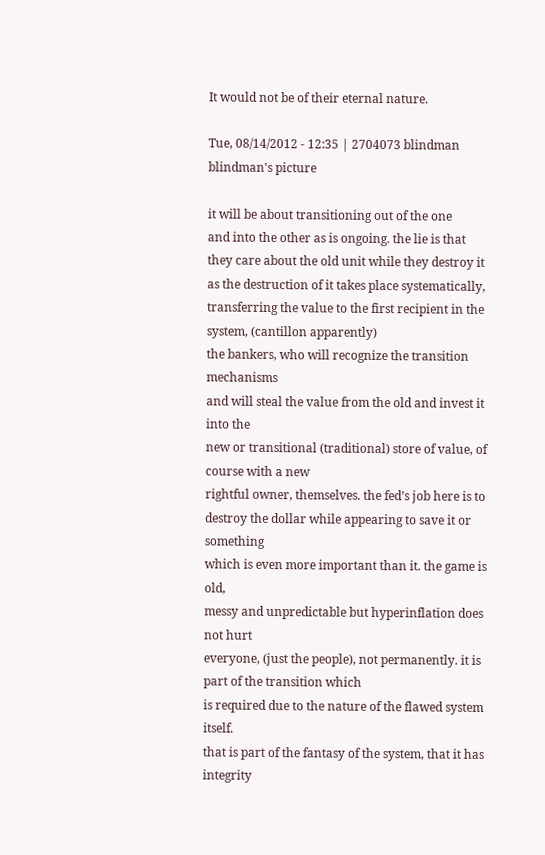It would not be of their eternal nature.

Tue, 08/14/2012 - 12:35 | 2704073 blindman
blindman's picture

it will be about transitioning out of the one
and into the other as is ongoing. the lie is that
they care about the old unit while they destroy it
as the destruction of it takes place systematically,
transferring the value to the first recipient in the system, (cantillon apparently)
the bankers, who will recognize the transition mechanisms
and will steal the value from the old and invest it into the
new or transitional (traditional) store of value, of course with a new
rightful owner, themselves. the fed’s job here is to
destroy the dollar while appearing to save it or something
which is even more important than it. the game is old,
messy and unpredictable but hyperinflation does not hurt
everyone, (just the people), not permanently. it is part of the transition which
is required due to the nature of the flawed system itself.
that is part of the fantasy of the system, that it has integrity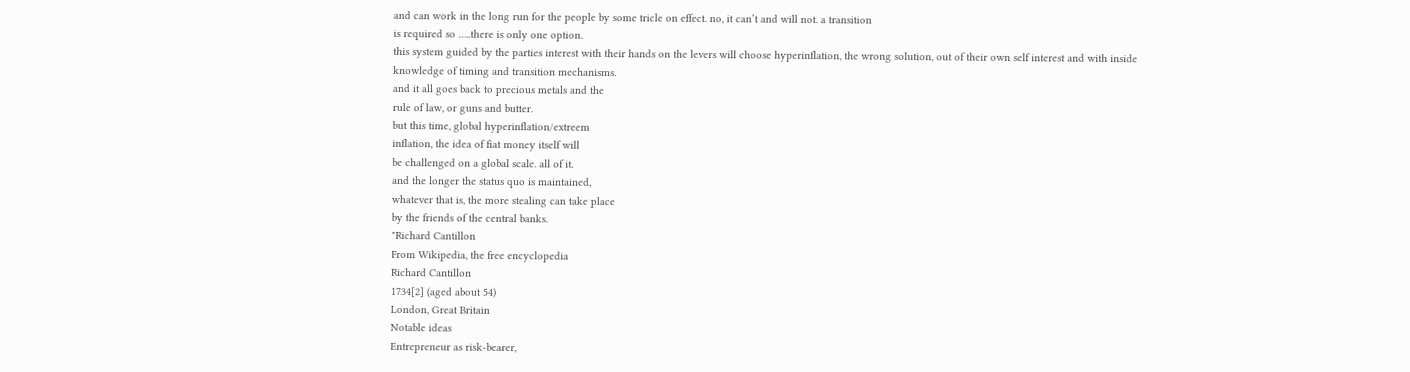and can work in the long run for the people by some tricle on effect. no, it can’t and will not. a transition
is required so …..there is only one option.
this system guided by the parties interest with their hands on the levers will choose hyperinflation, the wrong solution, out of their own self interest and with inside knowledge of timing and transition mechanisms.
and it all goes back to precious metals and the
rule of law, or guns and butter.
but this time, global hyperinflation/extreem
inflation, the idea of fiat money itself will
be challenged on a global scale. all of it.
and the longer the status quo is maintained,
whatever that is, the more stealing can take place
by the friends of the central banks.
"Richard Cantillon
From Wikipedia, the free encyclopedia
Richard Cantillon
1734[2] (aged about 54)
London, Great Britain
Notable ideas
Entrepreneur as risk-bearer,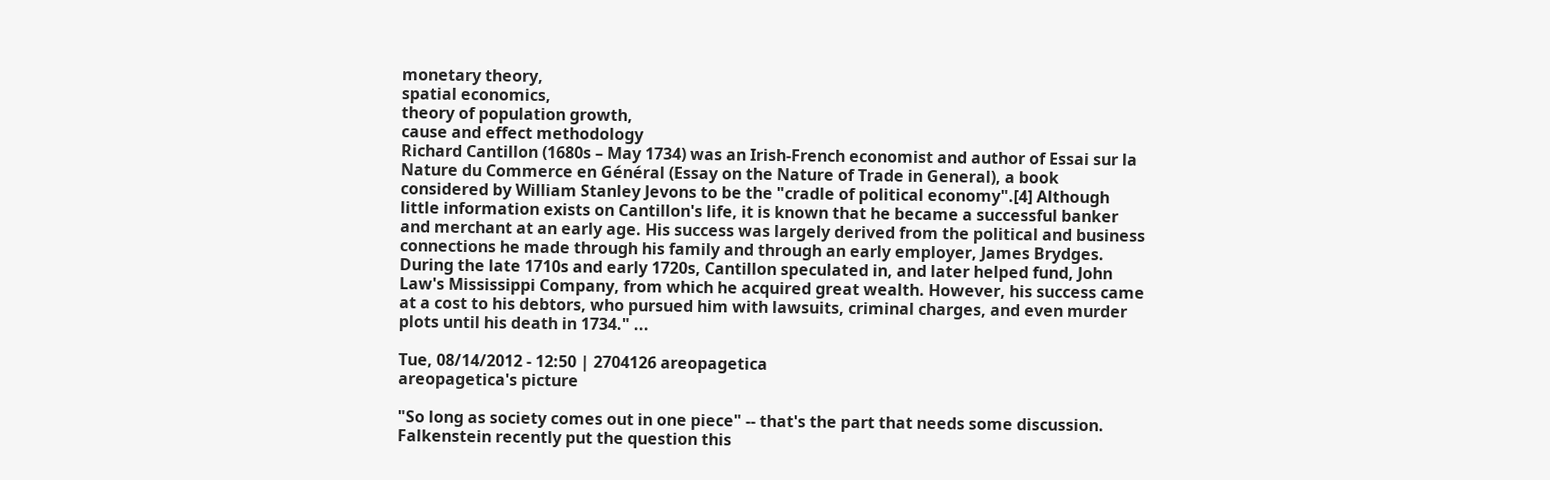monetary theory,
spatial economics,
theory of population growth,
cause and effect methodology
Richard Cantillon (1680s – May 1734) was an Irish-French economist and author of Essai sur la Nature du Commerce en Général (Essay on the Nature of Trade in General), a book considered by William Stanley Jevons to be the "cradle of political economy".[4] Although little information exists on Cantillon's life, it is known that he became a successful banker and merchant at an early age. His success was largely derived from the political and business connections he made through his family and through an early employer, James Brydges. During the late 1710s and early 1720s, Cantillon speculated in, and later helped fund, John Law's Mississippi Company, from which he acquired great wealth. However, his success came at a cost to his debtors, who pursued him with lawsuits, criminal charges, and even murder plots until his death in 1734." ...

Tue, 08/14/2012 - 12:50 | 2704126 areopagetica
areopagetica's picture

"So long as society comes out in one piece" -- that's the part that needs some discussion.  Falkenstein recently put the question this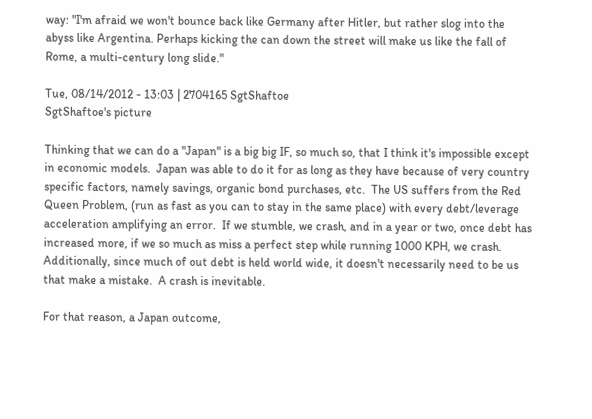way: "I'm afraid we won't bounce back like Germany after Hitler, but rather slog into the abyss like Argentina. Perhaps kicking the can down the street will make us like the fall of Rome, a multi-century long slide."

Tue, 08/14/2012 - 13:03 | 2704165 SgtShaftoe
SgtShaftoe's picture

Thinking that we can do a "Japan" is a big big IF, so much so, that I think it's impossible except in economic models.  Japan was able to do it for as long as they have because of very country specific factors, namely savings, organic bond purchases, etc.  The US suffers from the Red Queen Problem, (run as fast as you can to stay in the same place) with every debt/leverage acceleration amplifying an error.  If we stumble, we crash, and in a year or two, once debt has increased more, if we so much as miss a perfect step while running 1000 KPH, we crash. Additionally, since much of out debt is held world wide, it doesn't necessarily need to be us that make a mistake.  A crash is inevitable.

For that reason, a Japan outcome,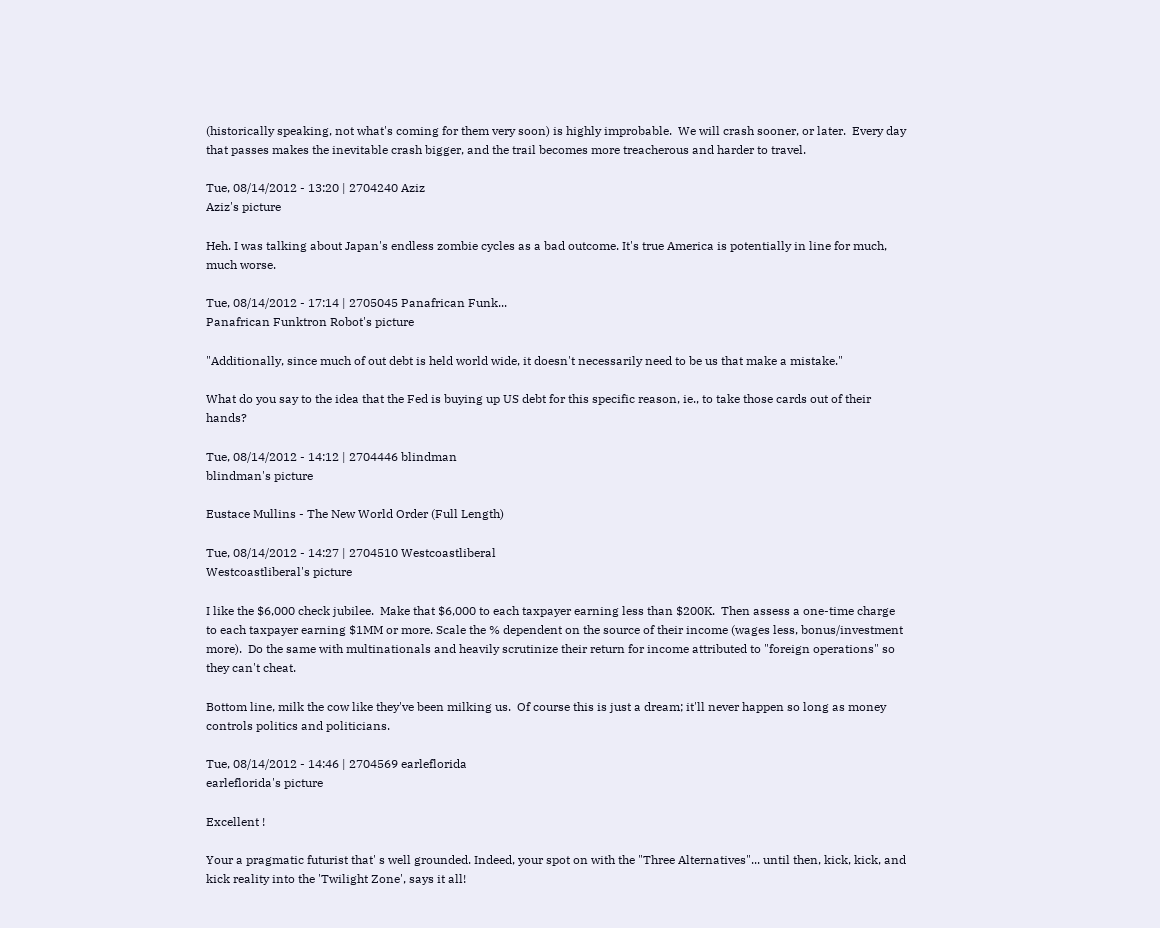(historically speaking, not what's coming for them very soon) is highly improbable.  We will crash sooner, or later.  Every day that passes makes the inevitable crash bigger, and the trail becomes more treacherous and harder to travel.

Tue, 08/14/2012 - 13:20 | 2704240 Aziz
Aziz's picture

Heh. I was talking about Japan's endless zombie cycles as a bad outcome. It's true America is potentially in line for much, much worse.

Tue, 08/14/2012 - 17:14 | 2705045 Panafrican Funk...
Panafrican Funktron Robot's picture

"Additionally, since much of out debt is held world wide, it doesn't necessarily need to be us that make a mistake."

What do you say to the idea that the Fed is buying up US debt for this specific reason, ie., to take those cards out of their hands?

Tue, 08/14/2012 - 14:12 | 2704446 blindman
blindman's picture

Eustace Mullins - The New World Order (Full Length)

Tue, 08/14/2012 - 14:27 | 2704510 Westcoastliberal
Westcoastliberal's picture

I like the $6,000 check jubilee.  Make that $6,000 to each taxpayer earning less than $200K.  Then assess a one-time charge to each taxpayer earning $1MM or more. Scale the % dependent on the source of their income (wages less, bonus/investment more).  Do the same with multinationals and heavily scrutinize their return for income attributed to "foreign operations" so they can't cheat.

Bottom line, milk the cow like they've been milking us.  Of course this is just a dream; it'll never happen so long as money controls politics and politicians.

Tue, 08/14/2012 - 14:46 | 2704569 earleflorida
earleflorida's picture

Excellent !

Your a pragmatic futurist that' s well grounded. Indeed, your spot on with the "Three Alternatives"... until then, kick, kick, and kick reality into the 'Twilight Zone', says it all!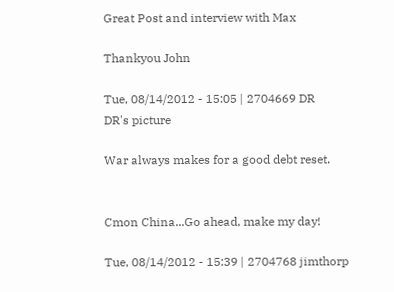Great Post and interview with Max

Thankyou John

Tue, 08/14/2012 - 15:05 | 2704669 DR
DR's picture

War always makes for a good debt reset.


Cmon China...Go ahead, make my day!

Tue, 08/14/2012 - 15:39 | 2704768 jimthorp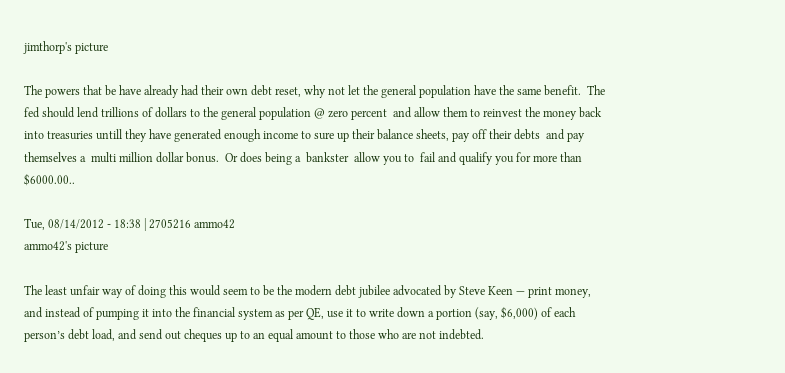jimthorp's picture

The powers that be have already had their own debt reset, why not let the general population have the same benefit.  The fed should lend trillions of dollars to the general population @ zero percent  and allow them to reinvest the money back into treasuries untill they have generated enough income to sure up their balance sheets, pay off their debts  and pay themselves a  multi million dollar bonus.  Or does being a  bankster  allow you to  fail and qualify you for more than $6000.00..

Tue, 08/14/2012 - 18:38 | 2705216 ammo42
ammo42's picture

The least unfair way of doing this would seem to be the modern debt jubilee advocated by Steve Keen — print money, and instead of pumping it into the financial system as per QE, use it to write down a portion (say, $6,000) of each person’s debt load, and send out cheques up to an equal amount to those who are not indebted.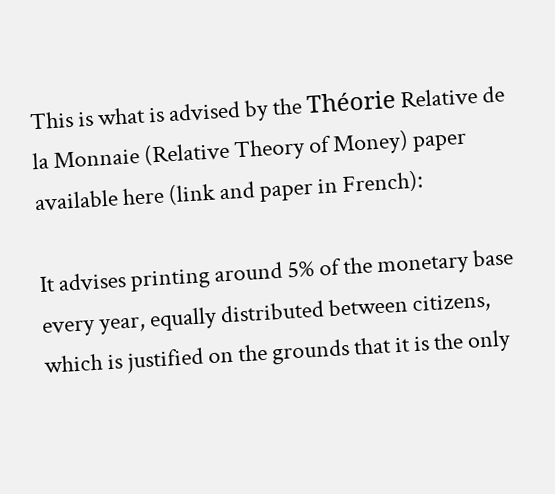This is what is advised by the Théorie Relative de la Monnaie (Relative Theory of Money) paper available here (link and paper in French):

It advises printing around 5% of the monetary base every year, equally distributed between citizens, which is justified on the grounds that it is the only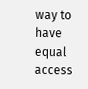way to have equal access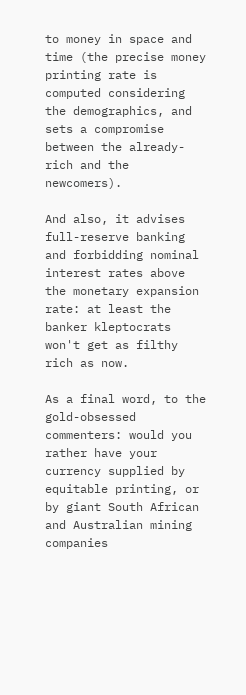to money in space and time (the precise money printing rate is computed considering the demographics, and sets a compromise between the already-rich and the newcomers).

And also, it advises full-reserve banking and forbidding nominal interest rates above the monetary expansion rate: at least the banker kleptocrats won't get as filthy rich as now.

As a final word, to the gold-obsessed commenters: would you rather have your currency supplied by equitable printing, or by giant South African and Australian mining companies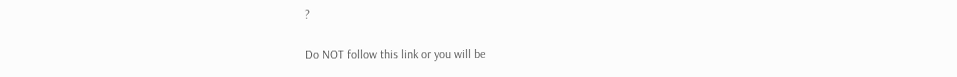?

Do NOT follow this link or you will be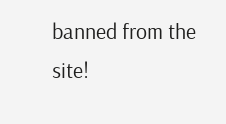banned from the site!